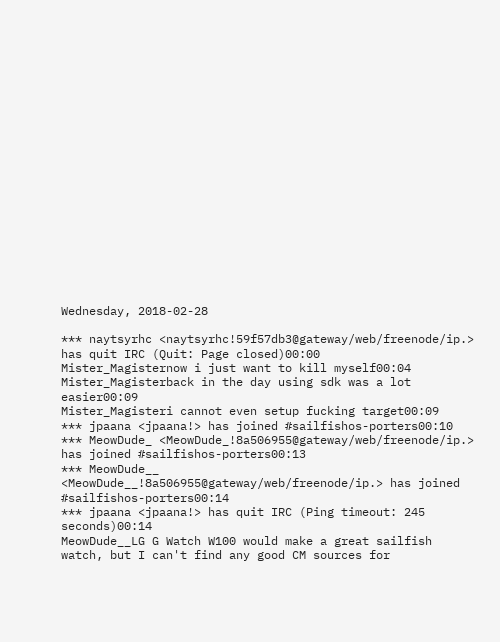Wednesday, 2018-02-28

*** naytsyrhc <naytsyrhc!59f57db3@gateway/web/freenode/ip.> has quit IRC (Quit: Page closed)00:00
Mister_Magisternow i just want to kill myself00:04
Mister_Magisterback in the day using sdk was a lot easier00:09
Mister_Magisteri cannot even setup fucking target00:09
*** jpaana <jpaana!> has joined #sailfishos-porters00:10
*** MeowDude_ <MeowDude_!8a506955@gateway/web/freenode/ip.> has joined #sailfishos-porters00:13
*** MeowDude__ <MeowDude__!8a506955@gateway/web/freenode/ip.> has joined #sailfishos-porters00:14
*** jpaana <jpaana!> has quit IRC (Ping timeout: 245 seconds)00:14
MeowDude__LG G Watch W100 would make a great sailfish watch, but I can't find any good CM sources for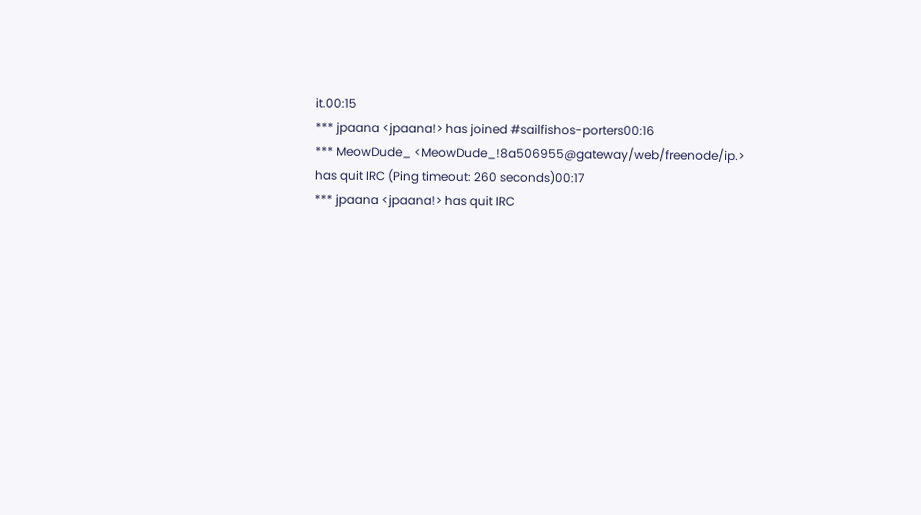it.00:15
*** jpaana <jpaana!> has joined #sailfishos-porters00:16
*** MeowDude_ <MeowDude_!8a506955@gateway/web/freenode/ip.> has quit IRC (Ping timeout: 260 seconds)00:17
*** jpaana <jpaana!> has quit IRC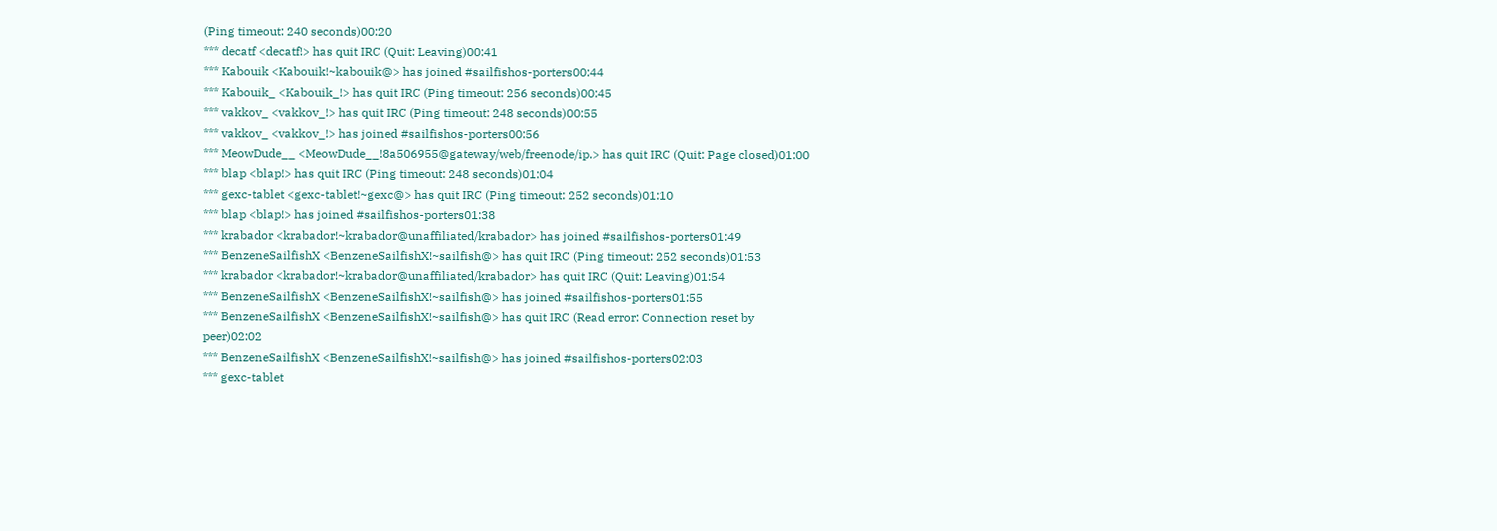(Ping timeout: 240 seconds)00:20
*** decatf <decatf!> has quit IRC (Quit: Leaving)00:41
*** Kabouik <Kabouik!~kabouik@> has joined #sailfishos-porters00:44
*** Kabouik_ <Kabouik_!> has quit IRC (Ping timeout: 256 seconds)00:45
*** vakkov_ <vakkov_!> has quit IRC (Ping timeout: 248 seconds)00:55
*** vakkov_ <vakkov_!> has joined #sailfishos-porters00:56
*** MeowDude__ <MeowDude__!8a506955@gateway/web/freenode/ip.> has quit IRC (Quit: Page closed)01:00
*** blap <blap!> has quit IRC (Ping timeout: 248 seconds)01:04
*** gexc-tablet <gexc-tablet!~gexc@> has quit IRC (Ping timeout: 252 seconds)01:10
*** blap <blap!> has joined #sailfishos-porters01:38
*** krabador <krabador!~krabador@unaffiliated/krabador> has joined #sailfishos-porters01:49
*** BenzeneSailfishX <BenzeneSailfishX!~sailfish@> has quit IRC (Ping timeout: 252 seconds)01:53
*** krabador <krabador!~krabador@unaffiliated/krabador> has quit IRC (Quit: Leaving)01:54
*** BenzeneSailfishX <BenzeneSailfishX!~sailfish@> has joined #sailfishos-porters01:55
*** BenzeneSailfishX <BenzeneSailfishX!~sailfish@> has quit IRC (Read error: Connection reset by peer)02:02
*** BenzeneSailfishX <BenzeneSailfishX!~sailfish@> has joined #sailfishos-porters02:03
*** gexc-tablet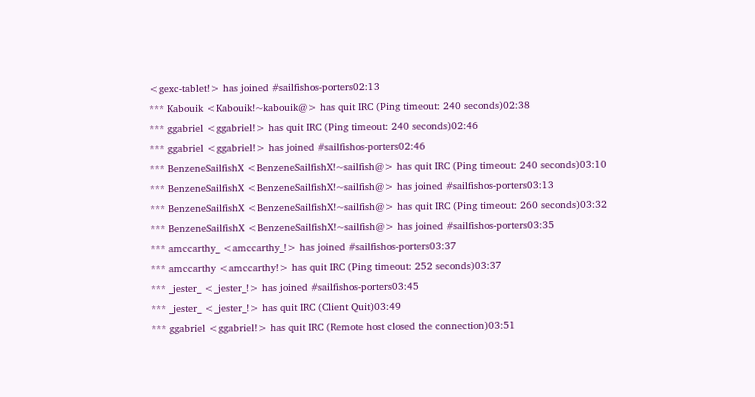<gexc-tablet!> has joined #sailfishos-porters02:13
*** Kabouik <Kabouik!~kabouik@> has quit IRC (Ping timeout: 240 seconds)02:38
*** ggabriel <ggabriel!> has quit IRC (Ping timeout: 240 seconds)02:46
*** ggabriel <ggabriel!> has joined #sailfishos-porters02:46
*** BenzeneSailfishX <BenzeneSailfishX!~sailfish@> has quit IRC (Ping timeout: 240 seconds)03:10
*** BenzeneSailfishX <BenzeneSailfishX!~sailfish@> has joined #sailfishos-porters03:13
*** BenzeneSailfishX <BenzeneSailfishX!~sailfish@> has quit IRC (Ping timeout: 260 seconds)03:32
*** BenzeneSailfishX <BenzeneSailfishX!~sailfish@> has joined #sailfishos-porters03:35
*** amccarthy_ <amccarthy_!> has joined #sailfishos-porters03:37
*** amccarthy <amccarthy!> has quit IRC (Ping timeout: 252 seconds)03:37
*** _jester_ <_jester_!> has joined #sailfishos-porters03:45
*** _jester_ <_jester_!> has quit IRC (Client Quit)03:49
*** ggabriel <ggabriel!> has quit IRC (Remote host closed the connection)03:51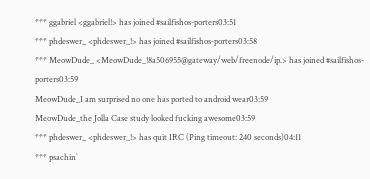*** ggabriel <ggabriel!> has joined #sailfishos-porters03:51
*** phdeswer_ <phdeswer_!> has joined #sailfishos-porters03:58
*** MeowDude_ <MeowDude_!8a506955@gateway/web/freenode/ip.> has joined #sailfishos-porters03:59
MeowDude_I am surprised no one has ported to android wear03:59
MeowDude_the Jolla Case study looked fucking awesome03:59
*** phdeswer_ <phdeswer_!> has quit IRC (Ping timeout: 240 seconds)04:11
*** psachin`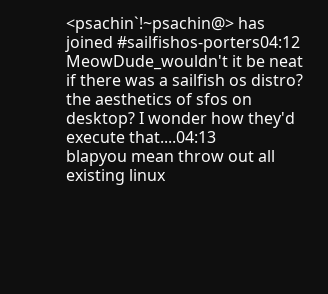<psachin`!~psachin@> has joined #sailfishos-porters04:12
MeowDude_wouldn't it be neat if there was a sailfish os distro? the aesthetics of sfos on desktop? I wonder how they'd execute that....04:13
blapyou mean throw out all existing linux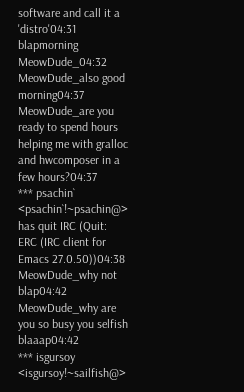software and call it a 'distro'04:31
blapmorning MeowDude_04:32
MeowDude_also good morning04:37
MeowDude_are you ready to spend hours helping me with gralloc and hwcomposer in a few hours?04:37
*** psachin` <psachin`!~psachin@> has quit IRC (Quit: ERC (IRC client for Emacs 27.0.50))04:38
MeowDude_why not blap04:42
MeowDude_why are you so busy you selfish blaaap04:42
*** isgursoy <isgursoy!~sailfish@>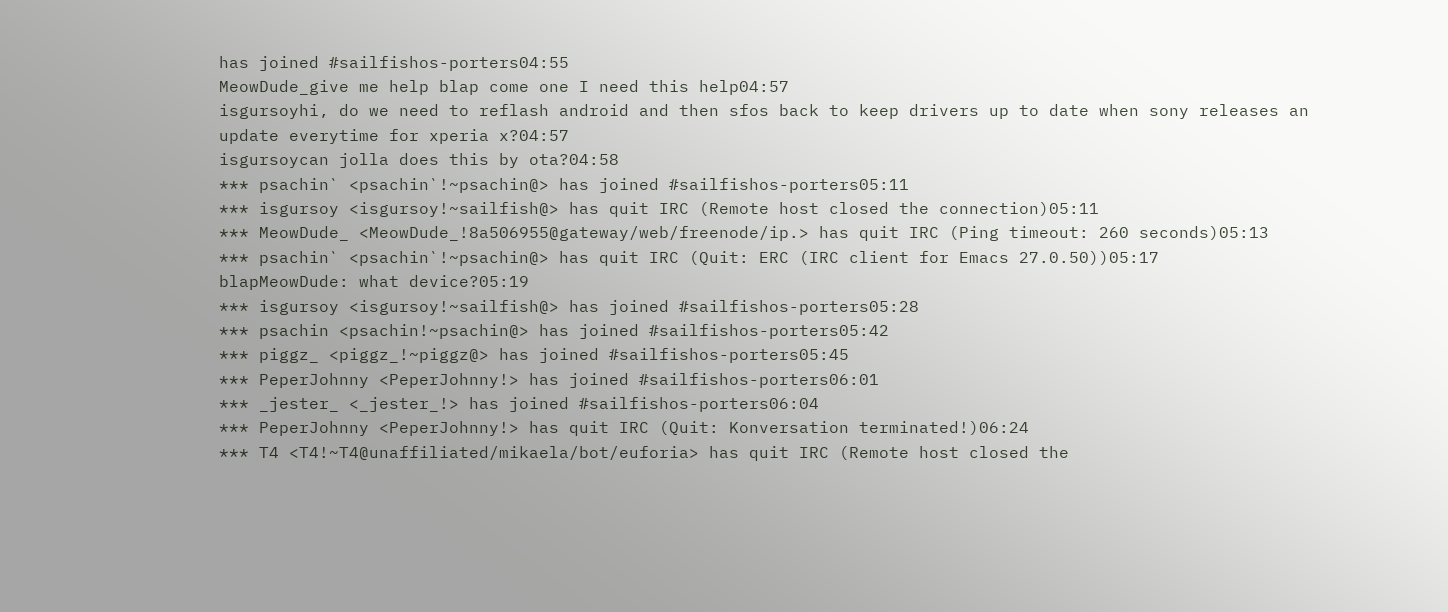has joined #sailfishos-porters04:55
MeowDude_give me help blap come one I need this help04:57
isgursoyhi, do we need to reflash android and then sfos back to keep drivers up to date when sony releases an update everytime for xperia x?04:57
isgursoycan jolla does this by ota?04:58
*** psachin` <psachin`!~psachin@> has joined #sailfishos-porters05:11
*** isgursoy <isgursoy!~sailfish@> has quit IRC (Remote host closed the connection)05:11
*** MeowDude_ <MeowDude_!8a506955@gateway/web/freenode/ip.> has quit IRC (Ping timeout: 260 seconds)05:13
*** psachin` <psachin`!~psachin@> has quit IRC (Quit: ERC (IRC client for Emacs 27.0.50))05:17
blapMeowDude: what device?05:19
*** isgursoy <isgursoy!~sailfish@> has joined #sailfishos-porters05:28
*** psachin <psachin!~psachin@> has joined #sailfishos-porters05:42
*** piggz_ <piggz_!~piggz@> has joined #sailfishos-porters05:45
*** PeperJohnny <PeperJohnny!> has joined #sailfishos-porters06:01
*** _jester_ <_jester_!> has joined #sailfishos-porters06:04
*** PeperJohnny <PeperJohnny!> has quit IRC (Quit: Konversation terminated!)06:24
*** T4 <T4!~T4@unaffiliated/mikaela/bot/euforia> has quit IRC (Remote host closed the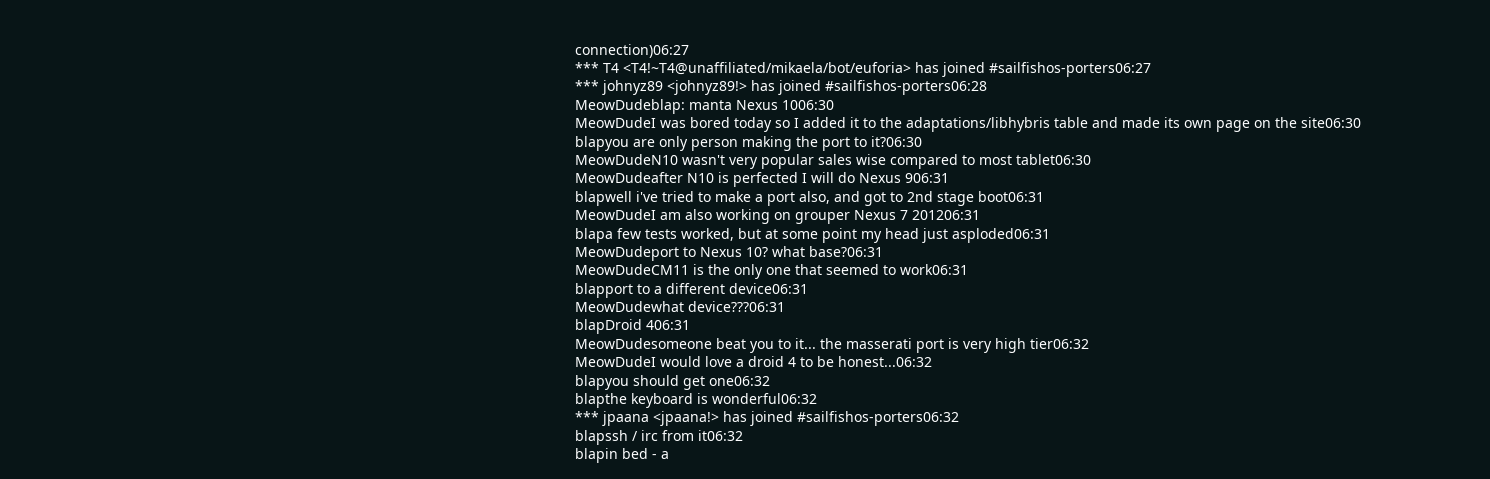connection)06:27
*** T4 <T4!~T4@unaffiliated/mikaela/bot/euforia> has joined #sailfishos-porters06:27
*** johnyz89 <johnyz89!> has joined #sailfishos-porters06:28
MeowDudeblap: manta Nexus 1006:30
MeowDudeI was bored today so I added it to the adaptations/libhybris table and made its own page on the site06:30
blapyou are only person making the port to it?06:30
MeowDudeN10 wasn't very popular sales wise compared to most tablet06:30
MeowDudeafter N10 is perfected I will do Nexus 906:31
blapwell i've tried to make a port also, and got to 2nd stage boot06:31
MeowDudeI am also working on grouper Nexus 7 201206:31
blapa few tests worked, but at some point my head just asploded06:31
MeowDudeport to Nexus 10? what base?06:31
MeowDudeCM11 is the only one that seemed to work06:31
blapport to a different device06:31
MeowDudewhat device???06:31
blapDroid 406:31
MeowDudesomeone beat you to it... the masserati port is very high tier06:32
MeowDudeI would love a droid 4 to be honest...06:32
blapyou should get one06:32
blapthe keyboard is wonderful06:32
*** jpaana <jpaana!> has joined #sailfishos-porters06:32
blapssh / irc from it06:32
blapin bed - a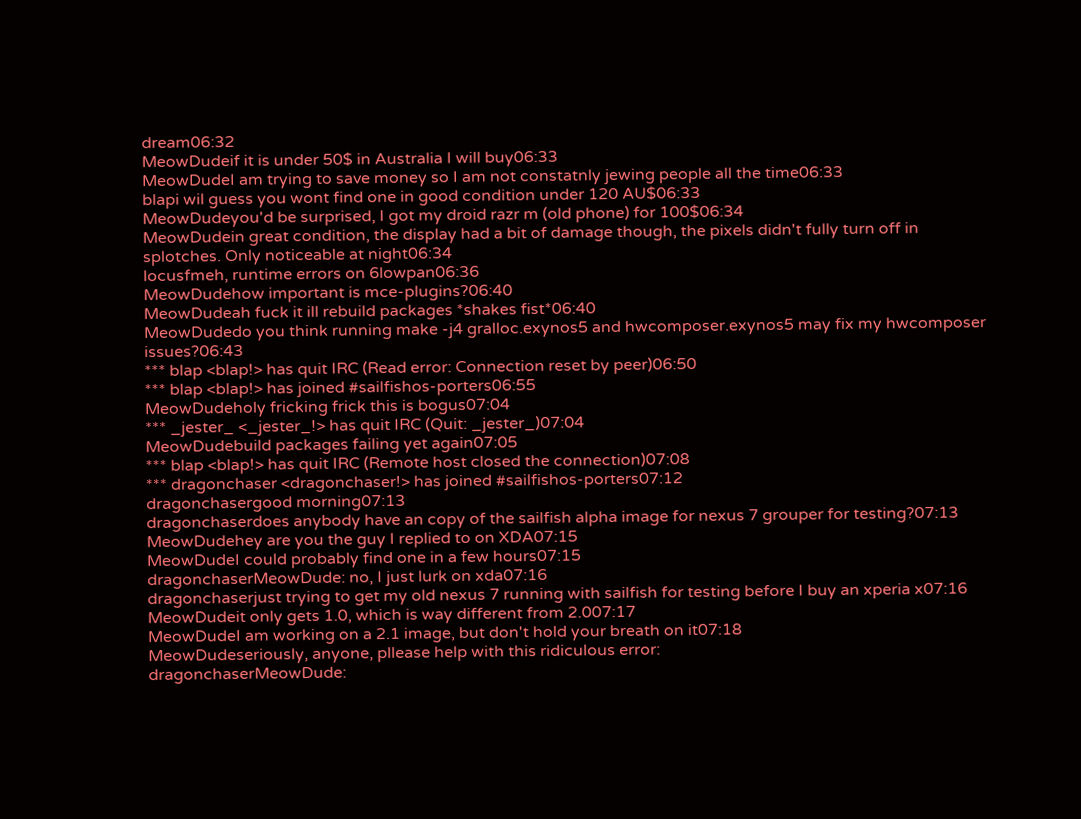dream06:32
MeowDudeif it is under 50$ in Australia I will buy06:33
MeowDudeI am trying to save money so I am not constatnly jewing people all the time06:33
blapi wil guess you wont find one in good condition under 120 AU$06:33
MeowDudeyou'd be surprised, I got my droid razr m (old phone) for 100$06:34
MeowDudein great condition, the display had a bit of damage though, the pixels didn't fully turn off in splotches. Only noticeable at night06:34
locusfmeh, runtime errors on 6lowpan06:36
MeowDudehow important is mce-plugins?06:40
MeowDudeah fuck it ill rebuild packages *shakes fist*06:40
MeowDudedo you think running make -j4 gralloc.exynos5 and hwcomposer.exynos5 may fix my hwcomposer issues?06:43
*** blap <blap!> has quit IRC (Read error: Connection reset by peer)06:50
*** blap <blap!> has joined #sailfishos-porters06:55
MeowDudeholy fricking frick this is bogus07:04
*** _jester_ <_jester_!> has quit IRC (Quit: _jester_)07:04
MeowDudebuild packages failing yet again07:05
*** blap <blap!> has quit IRC (Remote host closed the connection)07:08
*** dragonchaser <dragonchaser!> has joined #sailfishos-porters07:12
dragonchasergood morning07:13
dragonchaserdoes anybody have an copy of the sailfish alpha image for nexus 7 grouper for testing?07:13
MeowDudehey are you the guy I replied to on XDA07:15
MeowDudeI could probably find one in a few hours07:15
dragonchaserMeowDude: no, I just lurk on xda07:16
dragonchaserjust trying to get my old nexus 7 running with sailfish for testing before I buy an xperia x07:16
MeowDudeit only gets 1.0, which is way different from 2.007:17
MeowDudeI am working on a 2.1 image, but don't hold your breath on it07:18
MeowDudeseriously, anyone, pllease help with this ridiculous error:
dragonchaserMeowDude: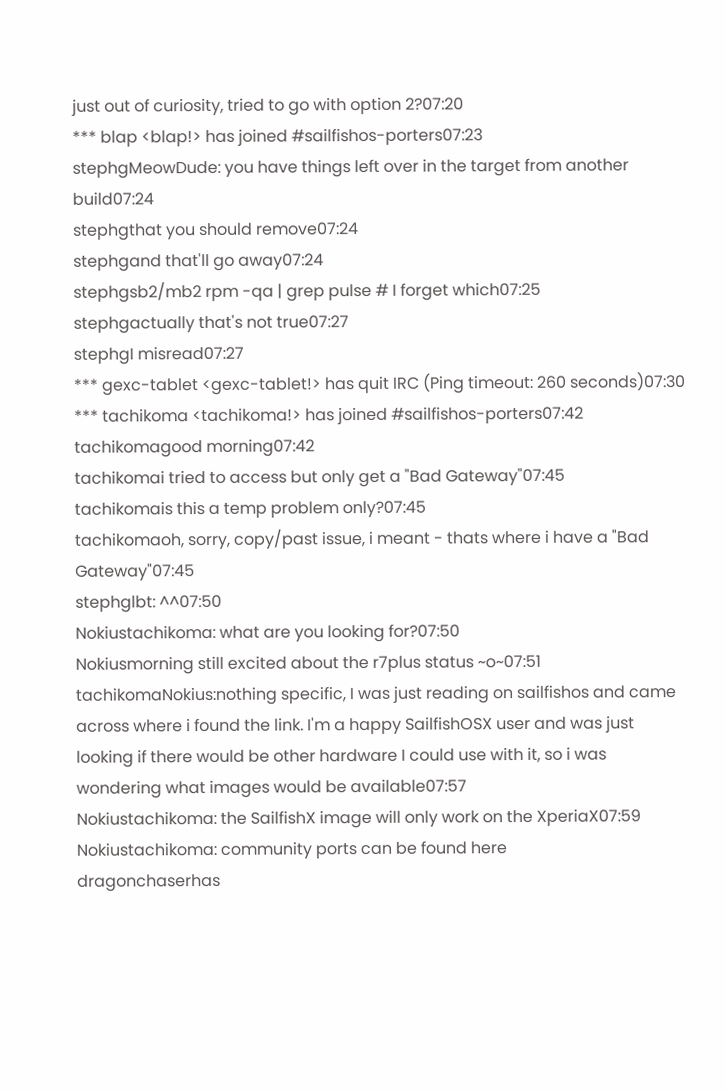just out of curiosity, tried to go with option 2?07:20
*** blap <blap!> has joined #sailfishos-porters07:23
stephgMeowDude: you have things left over in the target from another build07:24
stephgthat you should remove07:24
stephgand that'll go away07:24
stephgsb2/mb2 rpm -qa | grep pulse # I forget which07:25
stephgactually that's not true07:27
stephgI misread07:27
*** gexc-tablet <gexc-tablet!> has quit IRC (Ping timeout: 260 seconds)07:30
*** tachikoma <tachikoma!> has joined #sailfishos-porters07:42
tachikomagood morning07:42
tachikomai tried to access but only get a "Bad Gateway"07:45
tachikomais this a temp problem only?07:45
tachikomaoh, sorry, copy/past issue, i meant - thats where i have a "Bad Gateway"07:45
stephglbt: ^^07:50
Nokiustachikoma: what are you looking for?07:50
Nokiusmorning still excited about the r7plus status ~o~07:51
tachikomaNokius:nothing specific, I was just reading on sailfishos and came across where i found the link. I'm a happy SailfishOSX user and was just looking if there would be other hardware I could use with it, so i was wondering what images would be available07:57
Nokiustachikoma: the SailfishX image will only work on the XperiaX07:59
Nokiustachikoma: community ports can be found here
dragonchaserhas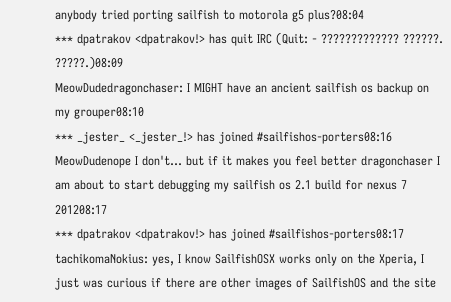anybody tried porting sailfish to motorola g5 plus?08:04
*** dpatrakov <dpatrakov!> has quit IRC (Quit: - ????????????? ??????. ?????.)08:09
MeowDudedragonchaser: I MIGHT have an ancient sailfish os backup on my grouper08:10
*** _jester_ <_jester_!> has joined #sailfishos-porters08:16
MeowDudenope I don't... but if it makes you feel better dragonchaser I am about to start debugging my sailfish os 2.1 build for nexus 7 201208:17
*** dpatrakov <dpatrakov!> has joined #sailfishos-porters08:17
tachikomaNokius: yes, I know SailfishOSX works only on the Xperia, I just was curious if there are other images of SailfishOS and the site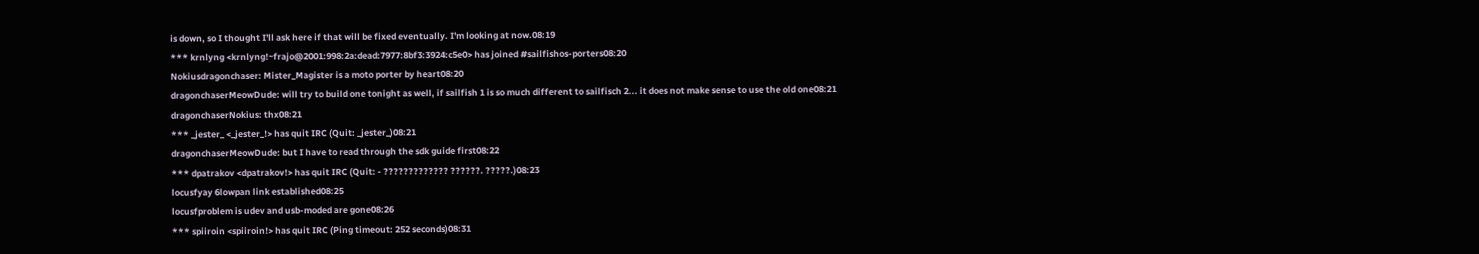is down, so I thought I'll ask here if that will be fixed eventually. I'm looking at now.08:19
*** krnlyng <krnlyng!~frajo@2001:998:2a:dead:7977:8bf3:3924:c5e0> has joined #sailfishos-porters08:20
Nokiusdragonchaser: Mister_Magister is a moto porter by heart08:20
dragonchaserMeowDude: will try to build one tonight as well, if sailfish 1 is so much different to sailfisch 2... it does not make sense to use the old one08:21
dragonchaserNokius: thx08:21
*** _jester_ <_jester_!> has quit IRC (Quit: _jester_)08:21
dragonchaserMeowDude: but I have to read through the sdk guide first08:22
*** dpatrakov <dpatrakov!> has quit IRC (Quit: - ????????????? ??????. ?????.)08:23
locusfyay 6lowpan link established08:25
locusfproblem is udev and usb-moded are gone08:26
*** spiiroin <spiiroin!> has quit IRC (Ping timeout: 252 seconds)08:31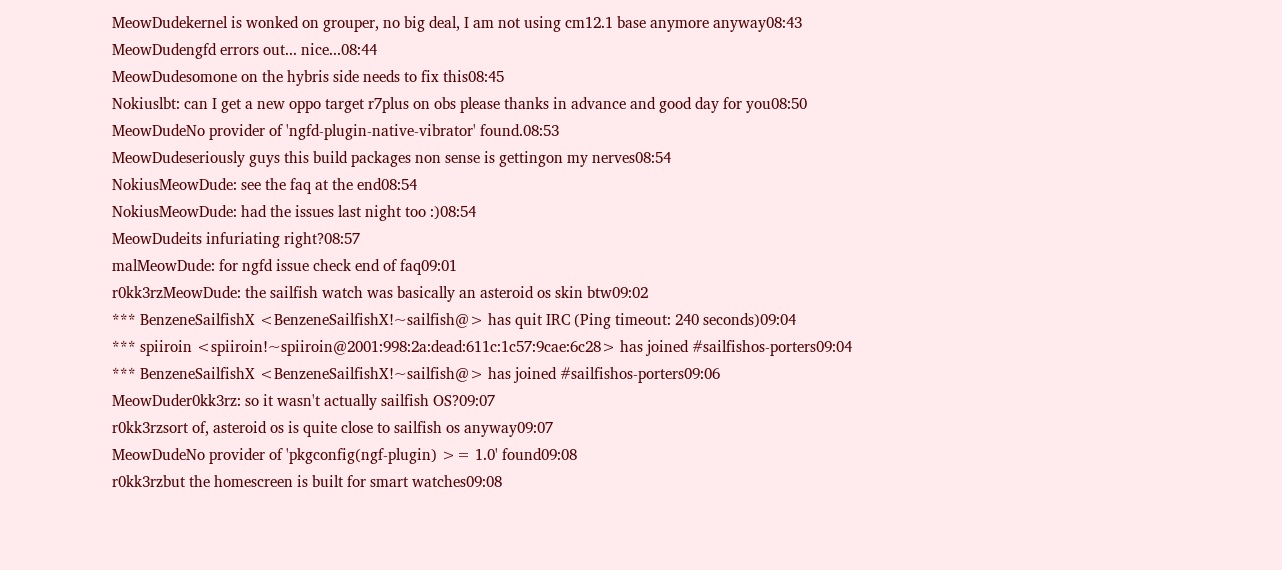MeowDudekernel is wonked on grouper, no big deal, I am not using cm12.1 base anymore anyway08:43
MeowDudengfd errors out... nice...08:44
MeowDudesomone on the hybris side needs to fix this08:45
Nokiuslbt: can I get a new oppo target r7plus on obs please thanks in advance and good day for you08:50
MeowDudeNo provider of 'ngfd-plugin-native-vibrator' found.08:53
MeowDudeseriously guys this build packages non sense is gettingon my nerves08:54
NokiusMeowDude: see the faq at the end08:54
NokiusMeowDude: had the issues last night too :)08:54
MeowDudeits infuriating right?08:57
malMeowDude: for ngfd issue check end of faq09:01
r0kk3rzMeowDude: the sailfish watch was basically an asteroid os skin btw09:02
*** BenzeneSailfishX <BenzeneSailfishX!~sailfish@> has quit IRC (Ping timeout: 240 seconds)09:04
*** spiiroin <spiiroin!~spiiroin@2001:998:2a:dead:611c:1c57:9cae:6c28> has joined #sailfishos-porters09:04
*** BenzeneSailfishX <BenzeneSailfishX!~sailfish@> has joined #sailfishos-porters09:06
MeowDuder0kk3rz: so it wasn't actually sailfish OS?09:07
r0kk3rzsort of, asteroid os is quite close to sailfish os anyway09:07
MeowDudeNo provider of 'pkgconfig(ngf-plugin) >= 1.0' found09:08
r0kk3rzbut the homescreen is built for smart watches09:08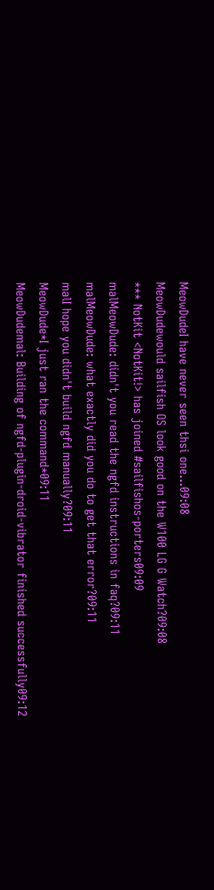MeowDudeI have never seen thsi one...09:08
MeowDudewould sailfish OS look good on the W100 LG G Watch?09:08
*** NotKit <NotKit!> has joined #sailfishos-porters09:09
malMeowDude: didn't you read the ngfd instructions in faq?09:11
malMeowDude: what exactly did you do to get that error?09:11
malI hope you didn't build ngfd manually?09:11
MeowDude*I just ran the command*09:11
MeowDudemal: Building of ngfd-plugin-droid-vibrator finished successfully09:12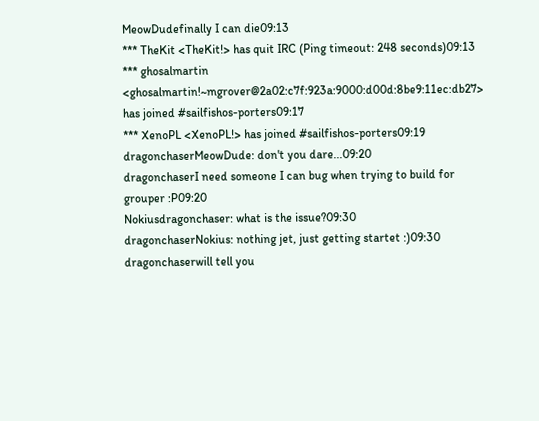MeowDudefinally I can die09:13
*** TheKit <TheKit!> has quit IRC (Ping timeout: 248 seconds)09:13
*** ghosalmartin <ghosalmartin!~mgrover@2a02:c7f:923a:9000:d00d:8be9:11ec:db27> has joined #sailfishos-porters09:17
*** XenoPL <XenoPL!> has joined #sailfishos-porters09:19
dragonchaserMeowDude: don't you dare...09:20
dragonchaserI need someone I can bug when trying to build for grouper :P09:20
Nokiusdragonchaser: what is the issue?09:30
dragonchaserNokius: nothing jet, just getting startet :)09:30
dragonchaserwill tell you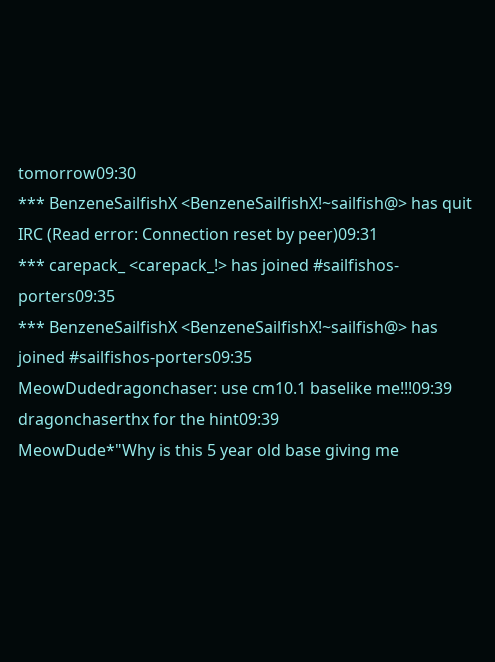tomorrow09:30
*** BenzeneSailfishX <BenzeneSailfishX!~sailfish@> has quit IRC (Read error: Connection reset by peer)09:31
*** carepack_ <carepack_!> has joined #sailfishos-porters09:35
*** BenzeneSailfishX <BenzeneSailfishX!~sailfish@> has joined #sailfishos-porters09:35
MeowDudedragonchaser: use cm10.1 baselike me!!!09:39
dragonchaserthx for the hint09:39
MeowDude*"Why is this 5 year old base giving me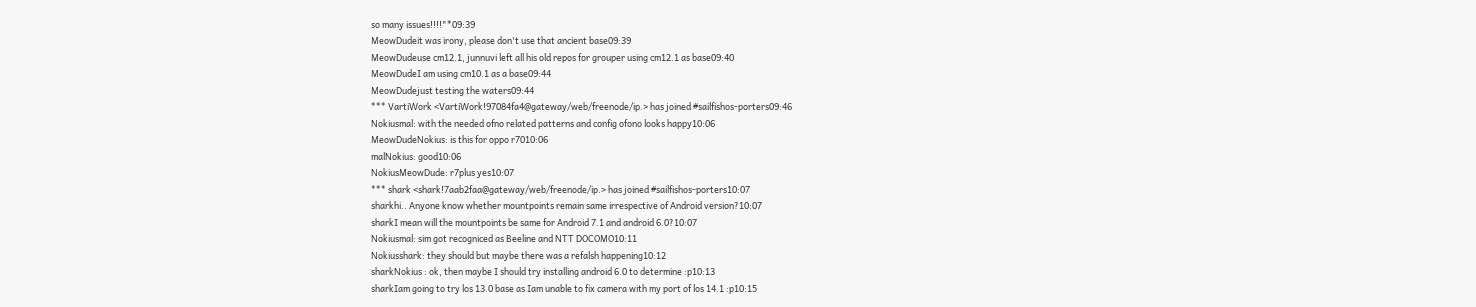so many issues!!!!"*09:39
MeowDudeit was irony, please don't use that ancient base09:39
MeowDudeuse cm12.1, junnuvi left all his old repos for grouper using cm12.1 as base09:40
MeowDudeI am using cm10.1 as a base09:44
MeowDudejust testing the waters09:44
*** VartiWork <VartiWork!97084fa4@gateway/web/freenode/ip.> has joined #sailfishos-porters09:46
Nokiusmal: with the needed ofno related patterns and config ofono looks happy10:06
MeowDudeNokius: is this for oppo r7010:06
malNokius: good10:06
NokiusMeowDude: r7plus yes10:07
*** shark <shark!7aab2faa@gateway/web/freenode/ip.> has joined #sailfishos-porters10:07
sharkhi.. Anyone know whether mountpoints remain same irrespective of Android version?10:07
sharkI mean will the mountpoints be same for Android 7.1 and android 6.0?10:07
Nokiusmal: sim got recogniced as Beeline and NTT DOCOMO10:11
Nokiusshark: they should but maybe there was a refalsh happening10:12
sharkNokius : ok, then maybe I should try installing android 6.0 to determine :p10:13
sharkIam going to try los 13.0 base as Iam unable to fix camera with my port of los 14.1 :p10:15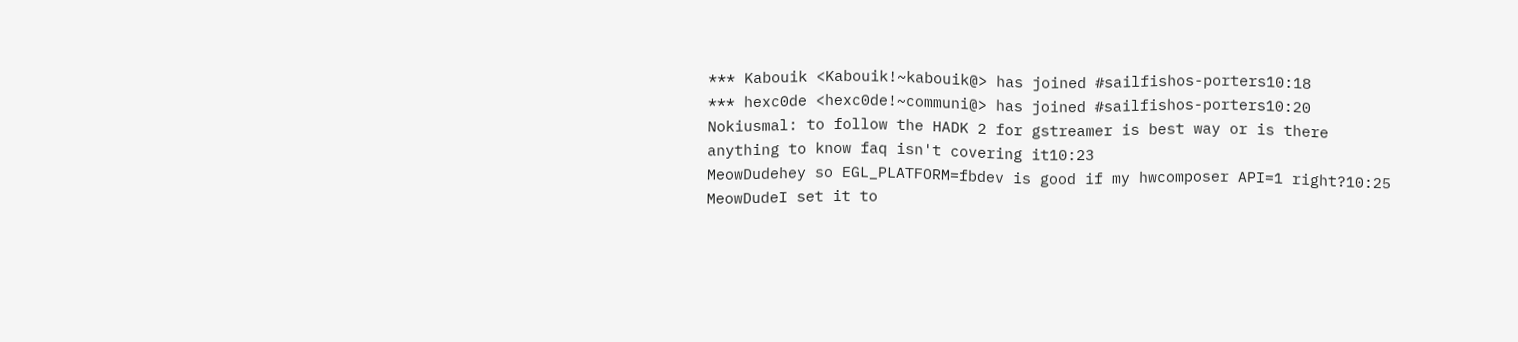*** Kabouik <Kabouik!~kabouik@> has joined #sailfishos-porters10:18
*** hexc0de <hexc0de!~communi@> has joined #sailfishos-porters10:20
Nokiusmal: to follow the HADK 2 for gstreamer is best way or is there anything to know faq isn't covering it10:23
MeowDudehey so EGL_PLATFORM=fbdev is good if my hwcomposer API=1 right?10:25
MeowDudeI set it to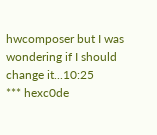hwcomposer but I was wondering if I should change it...10:25
*** hexc0de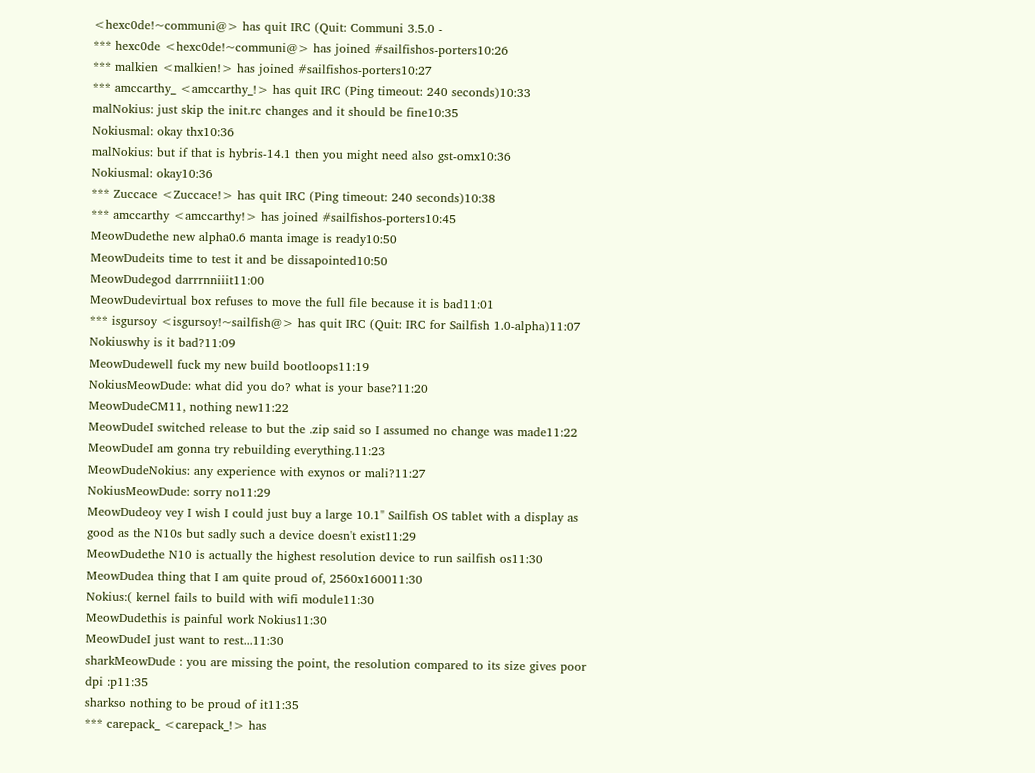<hexc0de!~communi@> has quit IRC (Quit: Communi 3.5.0 -
*** hexc0de <hexc0de!~communi@> has joined #sailfishos-porters10:26
*** malkien <malkien!> has joined #sailfishos-porters10:27
*** amccarthy_ <amccarthy_!> has quit IRC (Ping timeout: 240 seconds)10:33
malNokius: just skip the init.rc changes and it should be fine10:35
Nokiusmal: okay thx10:36
malNokius: but if that is hybris-14.1 then you might need also gst-omx10:36
Nokiusmal: okay10:36
*** Zuccace <Zuccace!> has quit IRC (Ping timeout: 240 seconds)10:38
*** amccarthy <amccarthy!> has joined #sailfishos-porters10:45
MeowDudethe new alpha0.6 manta image is ready10:50
MeowDudeits time to test it and be dissapointed10:50
MeowDudegod darrrnniiit11:00
MeowDudevirtual box refuses to move the full file because it is bad11:01
*** isgursoy <isgursoy!~sailfish@> has quit IRC (Quit: IRC for Sailfish 1.0-alpha)11:07
Nokiuswhy is it bad?11:09
MeowDudewell fuck my new build bootloops11:19
NokiusMeowDude: what did you do? what is your base?11:20
MeowDudeCM11, nothing new11:22
MeowDudeI switched release to but the .zip said so I assumed no change was made11:22
MeowDudeI am gonna try rebuilding everything.11:23
MeowDudeNokius: any experience with exynos or mali?11:27
NokiusMeowDude: sorry no11:29
MeowDudeoy vey I wish I could just buy a large 10.1" Sailfish OS tablet with a display as good as the N10s but sadly such a device doesn't exist11:29
MeowDudethe N10 is actually the highest resolution device to run sailfish os11:30
MeowDudea thing that I am quite proud of, 2560x160011:30
Nokius:( kernel fails to build with wifi module11:30
MeowDudethis is painful work Nokius11:30
MeowDudeI just want to rest...11:30
sharkMeowDude : you are missing the point, the resolution compared to its size gives poor dpi :p11:35
sharkso nothing to be proud of it11:35
*** carepack_ <carepack_!> has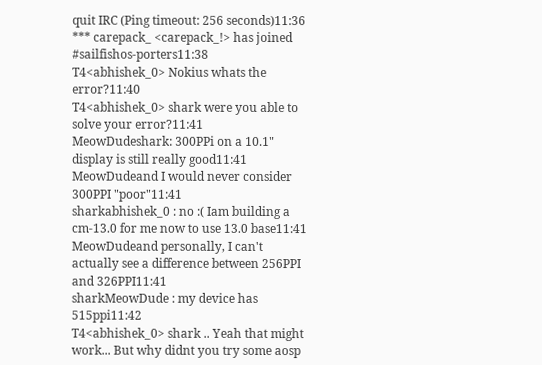quit IRC (Ping timeout: 256 seconds)11:36
*** carepack_ <carepack_!> has joined #sailfishos-porters11:38
T4<abhishek_0> Nokius whats the error?11:40
T4<abhishek_0> shark were you able to solve your error?11:41
MeowDudeshark: 300PPi on a 10.1" display is still really good11:41
MeowDudeand I would never consider 300PPI "poor"11:41
sharkabhishek_0 : no :( Iam building a cm-13.0 for me now to use 13.0 base11:41
MeowDudeand personally, I can't actually see a difference between 256PPI and 326PPI11:41
sharkMeowDude : my device has 515ppi11:42
T4<abhishek_0> shark .. Yeah that might work... But why didnt you try some aosp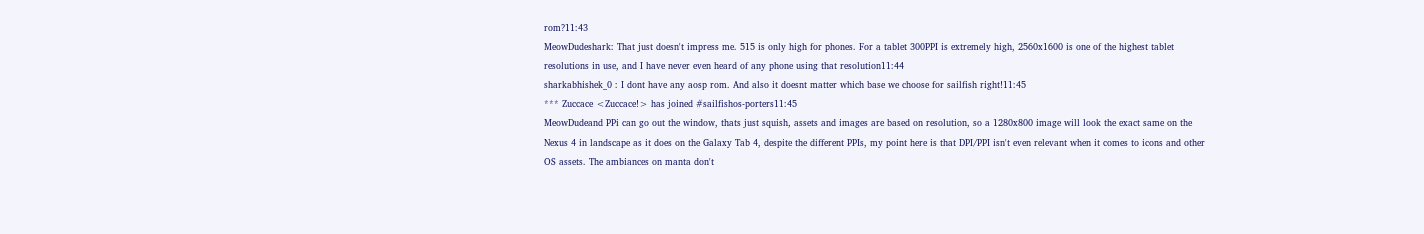rom?11:43
MeowDudeshark: That just doesn't impress me. 515 is only high for phones. For a tablet 300PPI is extremely high, 2560x1600 is one of the highest tablet resolutions in use, and I have never even heard of any phone using that resolution11:44
sharkabhishek_0 : I dont have any aosp rom. And also it doesnt matter which base we choose for sailfish right!11:45
*** Zuccace <Zuccace!> has joined #sailfishos-porters11:45
MeowDudeand PPi can go out the window, thats just squish, assets and images are based on resolution, so a 1280x800 image will look the exact same on the Nexus 4 in landscape as it does on the Galaxy Tab 4, despite the different PPIs, my point here is that DPI/PPI isn't even relevant when it comes to icons and other OS assets. The ambiances on manta don't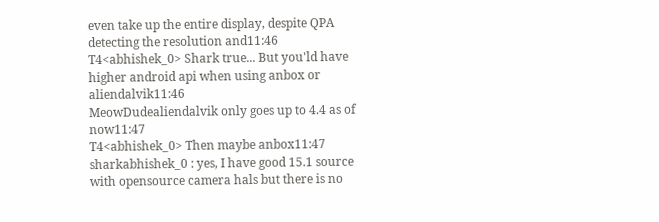even take up the entire display, despite QPA detecting the resolution and11:46
T4<abhishek_0> Shark true... But you'ld have higher android api when using anbox or aliendalvik11:46
MeowDudealiendalvik only goes up to 4.4 as of now11:47
T4<abhishek_0> Then maybe anbox11:47
sharkabhishek_0 : yes, I have good 15.1 source with opensource camera hals but there is no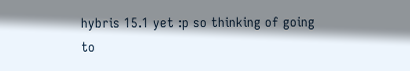hybris 15.1 yet :p so thinking of going to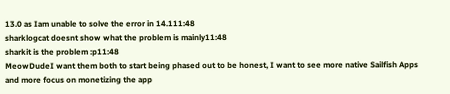13.0 as Iam unable to solve the error in 14.111:48
sharklogcat doesnt show what the problem is mainly11:48
sharkit is the problem :p11:48
MeowDudeI want them both to start being phased out to be honest, I want to see more native Sailfish Apps and more focus on monetizing the app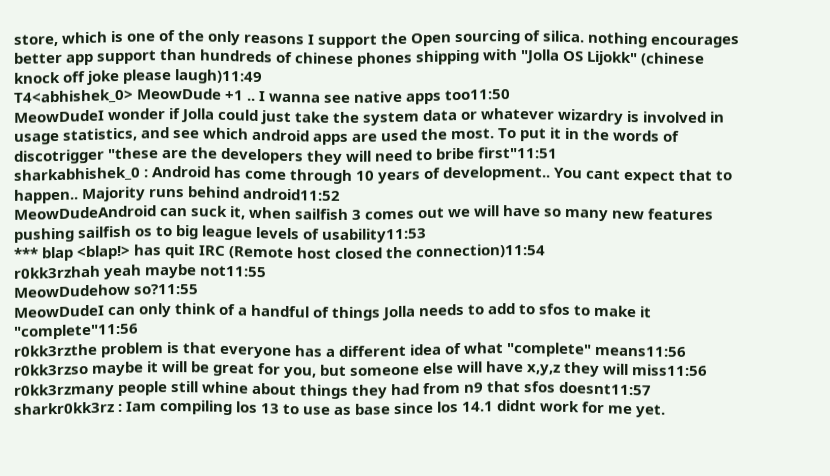store, which is one of the only reasons I support the Open sourcing of silica. nothing encourages better app support than hundreds of chinese phones shipping with "Jolla OS Lijokk" (chinese knock off joke please laugh)11:49
T4<abhishek_0> MeowDude +1 .. I wanna see native apps too11:50
MeowDudeI wonder if Jolla could just take the system data or whatever wizardry is involved in usage statistics, and see which android apps are used the most. To put it in the words of discotrigger "these are the developers they will need to bribe first"11:51
sharkabhishek_0 : Android has come through 10 years of development.. You cant expect that to happen.. Majority runs behind android11:52
MeowDudeAndroid can suck it, when sailfish 3 comes out we will have so many new features pushing sailfish os to big league levels of usability11:53
*** blap <blap!> has quit IRC (Remote host closed the connection)11:54
r0kk3rzhah yeah maybe not11:55
MeowDudehow so?11:55
MeowDudeI can only think of a handful of things Jolla needs to add to sfos to make it "complete"11:56
r0kk3rzthe problem is that everyone has a different idea of what "complete" means11:56
r0kk3rzso maybe it will be great for you, but someone else will have x,y,z they will miss11:56
r0kk3rzmany people still whine about things they had from n9 that sfos doesnt11:57
sharkr0kk3rz : Iam compiling los 13 to use as base since los 14.1 didnt work for me yet.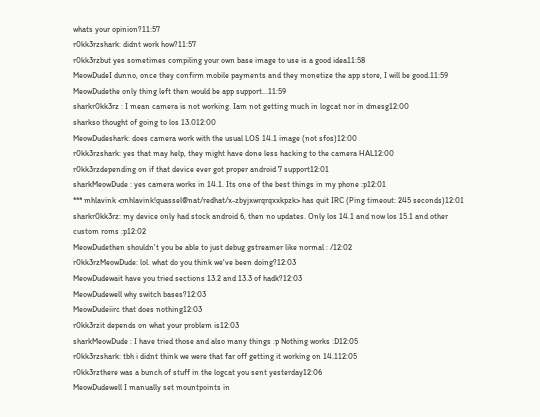whats your opinion?11:57
r0kk3rzshark: didnt work how?11:57
r0kk3rzbut yes sometimes compiling your own base image to use is a good idea11:58
MeowDudeI dunno, once they confirm mobile payments and they monetize the app store, I will be good.11:59
MeowDudethe only thing left then would be app support...11:59
sharkr0kk3rz : I mean camera is not working. Iam not getting much in logcat nor in dmesg12:00
sharkso thought of going to los 13.012:00
MeowDudeshark: does camera work with the usual LOS 14.1 image (not sfos)12:00
r0kk3rzshark: yes that may help, they might have done less hacking to the camera HAL12:00
r0kk3rzdepending on if that device ever got proper android 7 support12:01
sharkMeowDude : yes camera works in 14.1. Its one of the best things in my phone :p12:01
*** mhlavink <mhlavink!quassel@nat/redhat/x-zbyjxwrqrqxxkpzk> has quit IRC (Ping timeout: 245 seconds)12:01
sharkr0kk3rz: my device only had stock android 6, then no updates. Only los 14.1 and now los 15.1 and other custom roms :p12:02
MeowDudethen shouldn't you be able to just debug gstreamer like normal : /12:02
r0kk3rzMeowDude: lol. what do you think we've been doing?12:03
MeowDudewait have you tried sections 13.2 and 13.3 of hadk?12:03
MeowDudewell why switch bases?12:03
MeowDudeiirc that does nothing12:03
r0kk3rzit depends on what your problem is12:03
sharkMeowDude : I have tried those and also many things :p Nothing works :D12:05
r0kk3rzshark: tbh i didnt think we were that far off getting it working on 14.112:05
r0kk3rzthere was a bunch of stuff in the logcat you sent yesterday12:06
MeowDudewell I manually set mountpoints in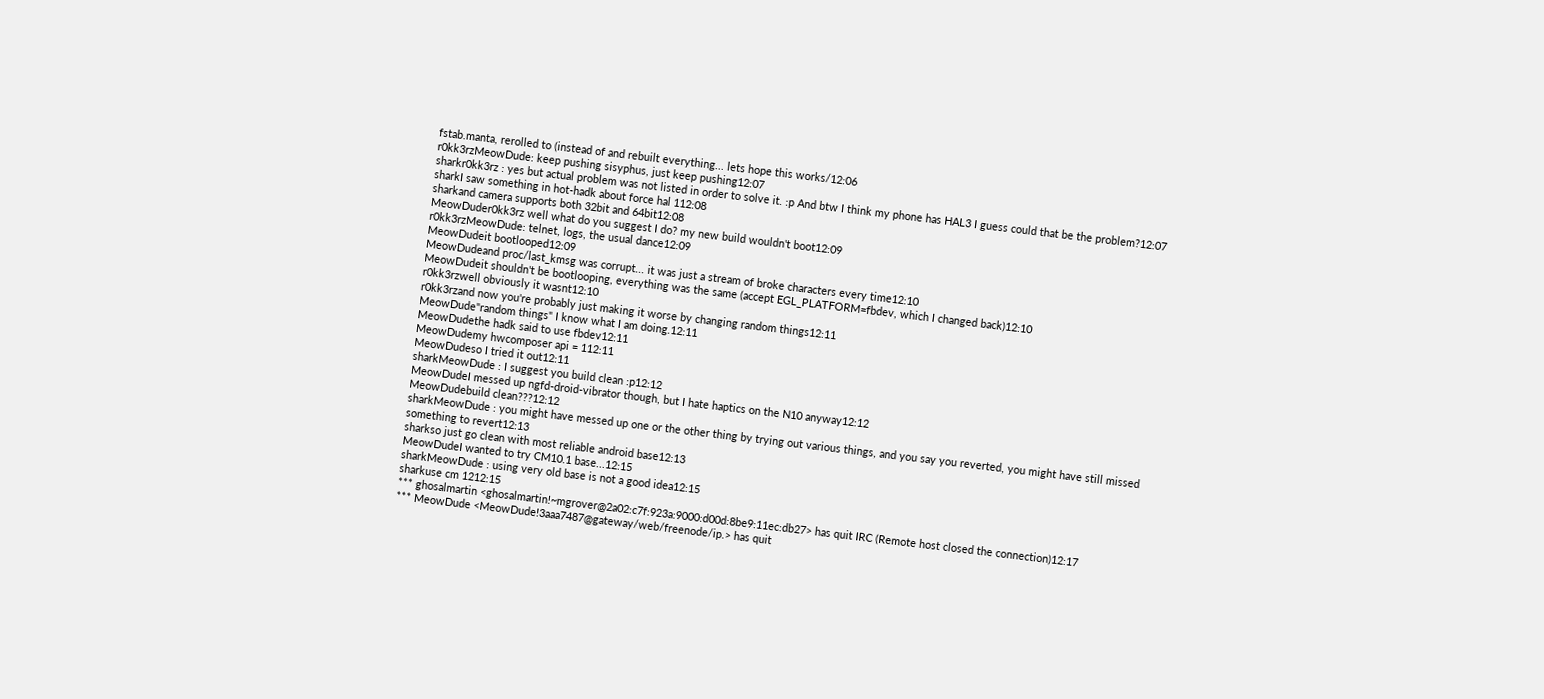fstab.manta, rerolled to (instead of and rebuilt everything... lets hope this works/12:06
r0kk3rzMeowDude: keep pushing sisyphus, just keep pushing12:07
sharkr0kk3rz : yes but actual problem was not listed in order to solve it. :p And btw I think my phone has HAL3 I guess could that be the problem?12:07
sharkI saw something in hot-hadk about force hal 112:08
sharkand camera supports both 32bit and 64bit12:08
MeowDuder0kk3rz well what do you suggest I do? my new build wouldn't boot12:09
r0kk3rzMeowDude: telnet, logs, the usual dance12:09
MeowDudeit bootlooped12:09
MeowDudeand proc/last_kmsg was corrupt... it was just a stream of broke characters every time12:10
MeowDudeit shouldn't be bootlooping, everything was the same (accept EGL_PLATFORM=fbdev, which I changed back)12:10
r0kk3rzwell obviously it wasnt12:10
r0kk3rzand now you're probably just making it worse by changing random things12:11
MeowDude"random things" I know what I am doing.12:11
MeowDudethe hadk said to use fbdev12:11
MeowDudemy hwcomposer api = 112:11
MeowDudeso I tried it out12:11
sharkMeowDude : I suggest you build clean :p12:12
MeowDudeI messed up ngfd-droid-vibrator though, but I hate haptics on the N10 anyway12:12
MeowDudebuild clean???12:12
sharkMeowDude : you might have messed up one or the other thing by trying out various things, and you say you reverted, you might have still missed something to revert12:13
sharkso just go clean with most reliable android base12:13
MeowDudeI wanted to try CM10.1 base...12:15
sharkMeowDude : using very old base is not a good idea12:15
sharkuse cm 1212:15
*** ghosalmartin <ghosalmartin!~mgrover@2a02:c7f:923a:9000:d00d:8be9:11ec:db27> has quit IRC (Remote host closed the connection)12:17
*** MeowDude <MeowDude!3aaa7487@gateway/web/freenode/ip.> has quit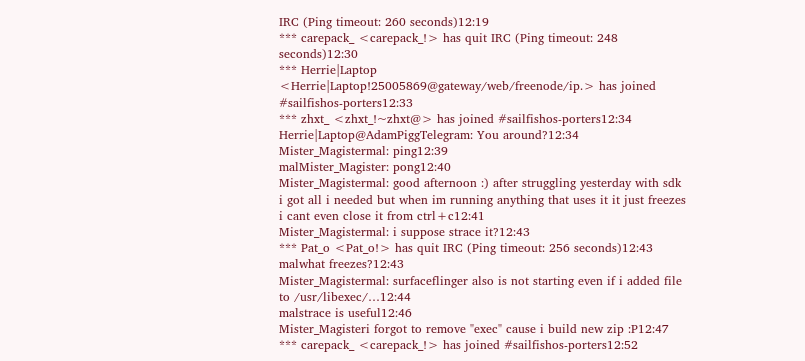IRC (Ping timeout: 260 seconds)12:19
*** carepack_ <carepack_!> has quit IRC (Ping timeout: 248 seconds)12:30
*** Herrie|Laptop <Herrie|Laptop!25005869@gateway/web/freenode/ip.> has joined #sailfishos-porters12:33
*** zhxt_ <zhxt_!~zhxt@> has joined #sailfishos-porters12:34
Herrie|Laptop@AdamPiggTelegram: You around?12:34
Mister_Magistermal: ping12:39
malMister_Magister: pong12:40
Mister_Magistermal: good afternoon :) after struggling yesterday with sdk  i got all i needed but when im running anything that uses it it just freezes i cant even close it from ctrl+c12:41
Mister_Magistermal: i suppose strace it?12:43
*** Pat_o <Pat_o!> has quit IRC (Ping timeout: 256 seconds)12:43
malwhat freezes?12:43
Mister_Magistermal: surfaceflinger also is not starting even if i added file to /usr/libexec/…12:44
malstrace is useful12:46
Mister_Magisteri forgot to remove "exec" cause i build new zip :P12:47
*** carepack_ <carepack_!> has joined #sailfishos-porters12:52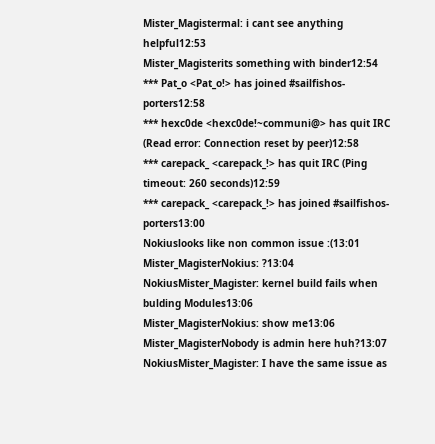Mister_Magistermal: i cant see anything helpful12:53
Mister_Magisterits something with binder12:54
*** Pat_o <Pat_o!> has joined #sailfishos-porters12:58
*** hexc0de <hexc0de!~communi@> has quit IRC (Read error: Connection reset by peer)12:58
*** carepack_ <carepack_!> has quit IRC (Ping timeout: 260 seconds)12:59
*** carepack_ <carepack_!> has joined #sailfishos-porters13:00
Nokiuslooks like non common issue :(13:01
Mister_MagisterNokius: ?13:04
NokiusMister_Magister: kernel build fails when bulding Modules13:06
Mister_MagisterNokius: show me13:06
Mister_MagisterNobody is admin here huh?13:07
NokiusMister_Magister: I have the same issue as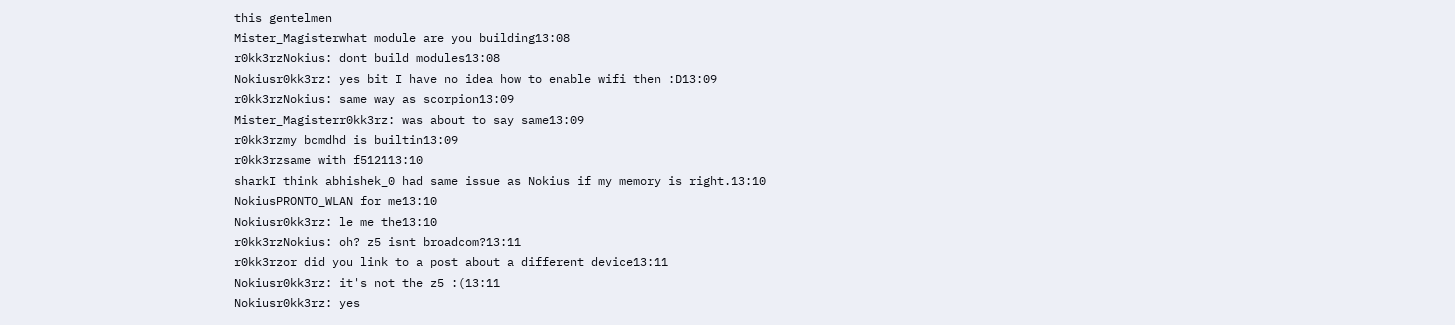this gentelmen
Mister_Magisterwhat module are you building13:08
r0kk3rzNokius: dont build modules13:08
Nokiusr0kk3rz: yes bit I have no idea how to enable wifi then :D13:09
r0kk3rzNokius: same way as scorpion13:09
Mister_Magisterr0kk3rz: was about to say same13:09
r0kk3rzmy bcmdhd is builtin13:09
r0kk3rzsame with f512113:10
sharkI think abhishek_0 had same issue as Nokius if my memory is right.13:10
NokiusPRONTO_WLAN for me13:10
Nokiusr0kk3rz: le me the13:10
r0kk3rzNokius: oh? z5 isnt broadcom?13:11
r0kk3rzor did you link to a post about a different device13:11
Nokiusr0kk3rz: it's not the z5 :(13:11
Nokiusr0kk3rz: yes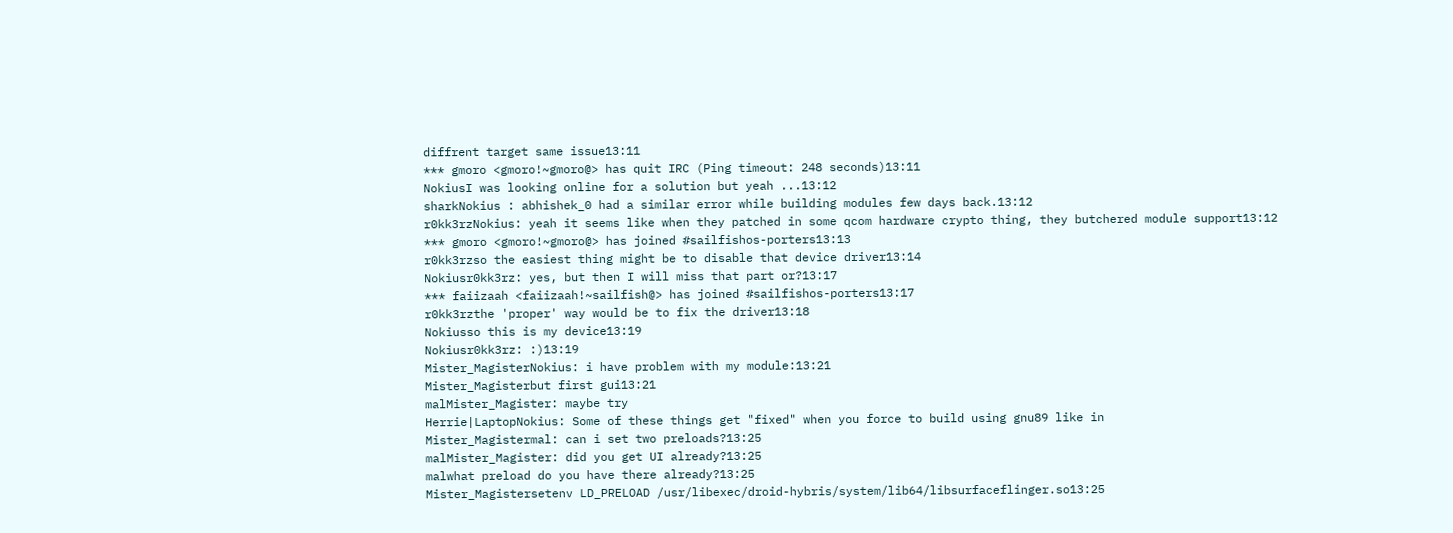diffrent target same issue13:11
*** gmoro <gmoro!~gmoro@> has quit IRC (Ping timeout: 248 seconds)13:11
NokiusI was looking online for a solution but yeah ...13:12
sharkNokius : abhishek_0 had a similar error while building modules few days back.13:12
r0kk3rzNokius: yeah it seems like when they patched in some qcom hardware crypto thing, they butchered module support13:12
*** gmoro <gmoro!~gmoro@> has joined #sailfishos-porters13:13
r0kk3rzso the easiest thing might be to disable that device driver13:14
Nokiusr0kk3rz: yes, but then I will miss that part or?13:17
*** faiizaah <faiizaah!~sailfish@> has joined #sailfishos-porters13:17
r0kk3rzthe 'proper' way would be to fix the driver13:18
Nokiusso this is my device13:19
Nokiusr0kk3rz: :)13:19
Mister_MagisterNokius: i have problem with my module:13:21
Mister_Magisterbut first gui13:21
malMister_Magister: maybe try
Herrie|LaptopNokius: Some of these things get "fixed" when you force to build using gnu89 like in
Mister_Magistermal: can i set two preloads?13:25
malMister_Magister: did you get UI already?13:25
malwhat preload do you have there already?13:25
Mister_Magistersetenv LD_PRELOAD /usr/libexec/droid-hybris/system/lib64/libsurfaceflinger.so13:25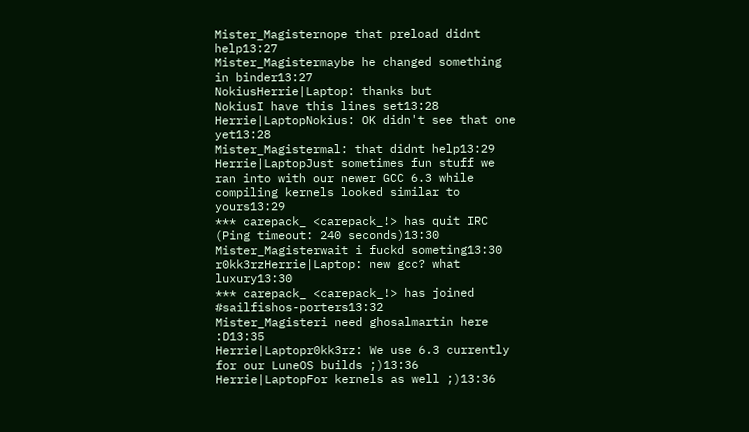Mister_Magisternope that preload didnt help13:27
Mister_Magistermaybe he changed something in binder13:27
NokiusHerrie|Laptop: thanks but
NokiusI have this lines set13:28
Herrie|LaptopNokius: OK didn't see that one yet13:28
Mister_Magistermal: that didnt help13:29
Herrie|LaptopJust sometimes fun stuff we ran into with our newer GCC 6.3 while compiling kernels looked similar to yours13:29
*** carepack_ <carepack_!> has quit IRC (Ping timeout: 240 seconds)13:30
Mister_Magisterwait i fuckd someting13:30
r0kk3rzHerrie|Laptop: new gcc? what luxury13:30
*** carepack_ <carepack_!> has joined #sailfishos-porters13:32
Mister_Magisteri need ghosalmartin here :D13:35
Herrie|Laptopr0kk3rz: We use 6.3 currently for our LuneOS builds ;)13:36
Herrie|LaptopFor kernels as well ;)13:36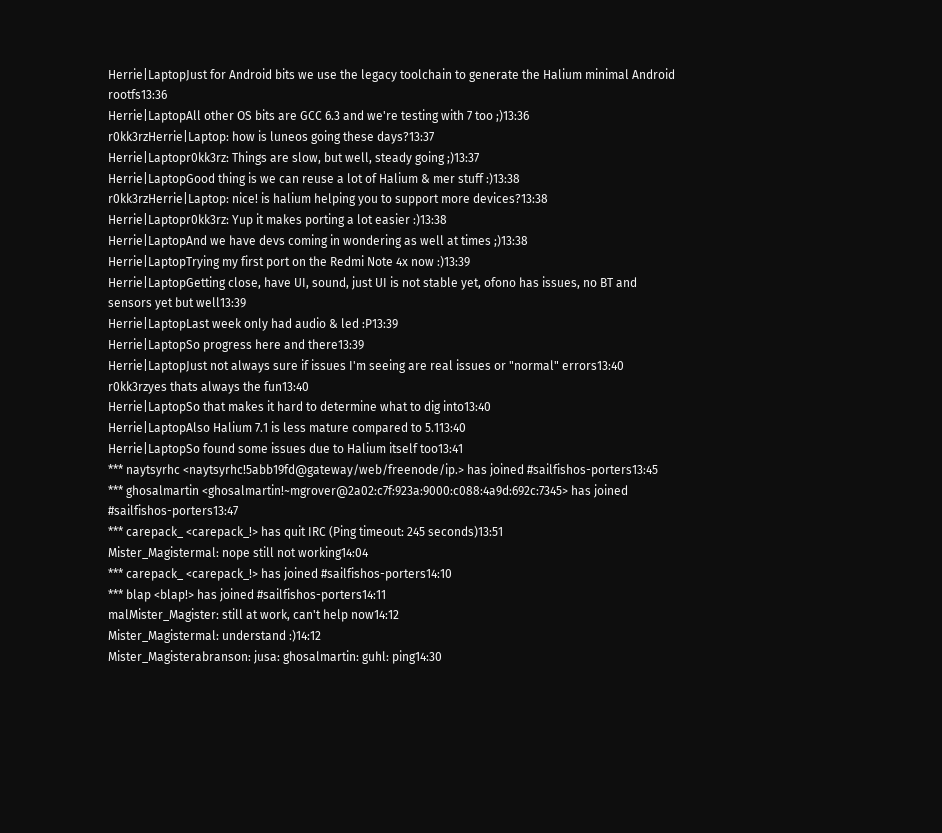Herrie|LaptopJust for Android bits we use the legacy toolchain to generate the Halium minimal Android rootfs13:36
Herrie|LaptopAll other OS bits are GCC 6.3 and we're testing with 7 too ;)13:36
r0kk3rzHerrie|Laptop: how is luneos going these days?13:37
Herrie|Laptopr0kk3rz: Things are slow, but well, steady going ;)13:37
Herrie|LaptopGood thing is we can reuse a lot of Halium & mer stuff :)13:38
r0kk3rzHerrie|Laptop: nice! is halium helping you to support more devices?13:38
Herrie|Laptopr0kk3rz: Yup it makes porting a lot easier :)13:38
Herrie|LaptopAnd we have devs coming in wondering as well at times ;)13:38
Herrie|LaptopTrying my first port on the Redmi Note 4x now :)13:39
Herrie|LaptopGetting close, have UI, sound, just UI is not stable yet, ofono has issues, no BT and sensors yet but well13:39
Herrie|LaptopLast week only had audio & led :P13:39
Herrie|LaptopSo progress here and there13:39
Herrie|LaptopJust not always sure if issues I'm seeing are real issues or "normal" errors13:40
r0kk3rzyes thats always the fun13:40
Herrie|LaptopSo that makes it hard to determine what to dig into13:40
Herrie|LaptopAlso Halium 7.1 is less mature compared to 5.113:40
Herrie|LaptopSo found some issues due to Halium itself too13:41
*** naytsyrhc <naytsyrhc!5abb19fd@gateway/web/freenode/ip.> has joined #sailfishos-porters13:45
*** ghosalmartin <ghosalmartin!~mgrover@2a02:c7f:923a:9000:c088:4a9d:692c:7345> has joined #sailfishos-porters13:47
*** carepack_ <carepack_!> has quit IRC (Ping timeout: 245 seconds)13:51
Mister_Magistermal: nope still not working14:04
*** carepack_ <carepack_!> has joined #sailfishos-porters14:10
*** blap <blap!> has joined #sailfishos-porters14:11
malMister_Magister: still at work, can't help now14:12
Mister_Magistermal: understand :)14:12
Mister_Magisterabranson: jusa: ghosalmartin: guhl: ping14:30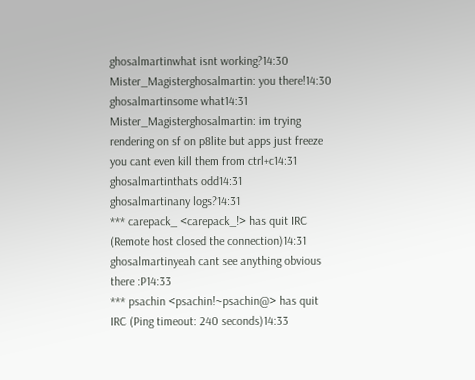ghosalmartinwhat isnt working?14:30
Mister_Magisterghosalmartin: you there!14:30
ghosalmartinsome what14:31
Mister_Magisterghosalmartin: im trying rendering on sf on p8lite but apps just freeze you cant even kill them from ctrl+c14:31
ghosalmartinthats odd14:31
ghosalmartinany logs?14:31
*** carepack_ <carepack_!> has quit IRC (Remote host closed the connection)14:31
ghosalmartinyeah cant see anything obvious there :P14:33
*** psachin <psachin!~psachin@> has quit IRC (Ping timeout: 240 seconds)14:33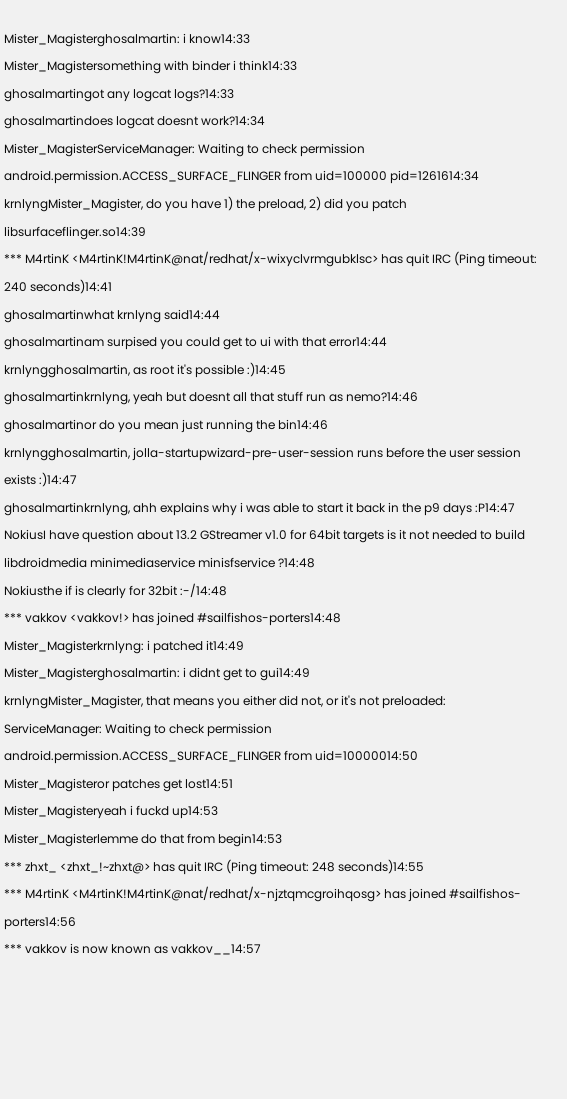Mister_Magisterghosalmartin: i know14:33
Mister_Magistersomething with binder i think14:33
ghosalmartingot any logcat logs?14:33
ghosalmartindoes logcat doesnt work?14:34
Mister_MagisterServiceManager: Waiting to check permission android.permission.ACCESS_SURFACE_FLINGER from uid=100000 pid=1261614:34
krnlyngMister_Magister, do you have 1) the preload, 2) did you patch libsurfaceflinger.so14:39
*** M4rtinK <M4rtinK!M4rtinK@nat/redhat/x-wixyclvrmgubklsc> has quit IRC (Ping timeout: 240 seconds)14:41
ghosalmartinwhat krnlyng said14:44
ghosalmartinam surpised you could get to ui with that error14:44
krnlyngghosalmartin, as root it's possible :)14:45
ghosalmartinkrnlyng, yeah but doesnt all that stuff run as nemo?14:46
ghosalmartinor do you mean just running the bin14:46
krnlyngghosalmartin, jolla-startupwizard-pre-user-session runs before the user session exists :)14:47
ghosalmartinkrnlyng, ahh explains why i was able to start it back in the p9 days :P14:47
NokiusI have question about 13.2 GStreamer v1.0 for 64bit targets is it not needed to build libdroidmedia minimediaservice minisfservice ?14:48
Nokiusthe if is clearly for 32bit :-/14:48
*** vakkov <vakkov!> has joined #sailfishos-porters14:48
Mister_Magisterkrnlyng: i patched it14:49
Mister_Magisterghosalmartin: i didnt get to gui14:49
krnlyngMister_Magister, that means you either did not, or it's not preloaded: ServiceManager: Waiting to check permission android.permission.ACCESS_SURFACE_FLINGER from uid=10000014:50
Mister_Magisteror patches get lost14:51
Mister_Magisteryeah i fuckd up14:53
Mister_Magisterlemme do that from begin14:53
*** zhxt_ <zhxt_!~zhxt@> has quit IRC (Ping timeout: 248 seconds)14:55
*** M4rtinK <M4rtinK!M4rtinK@nat/redhat/x-njztqmcgroihqosg> has joined #sailfishos-porters14:56
*** vakkov is now known as vakkov__14:57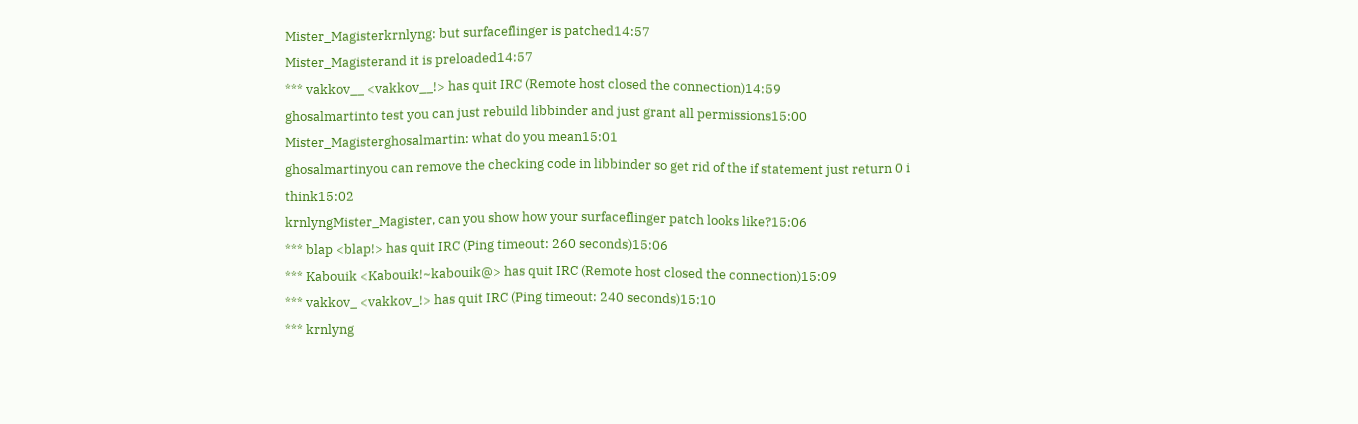Mister_Magisterkrnlyng: but surfaceflinger is patched14:57
Mister_Magisterand it is preloaded14:57
*** vakkov__ <vakkov__!> has quit IRC (Remote host closed the connection)14:59
ghosalmartinto test you can just rebuild libbinder and just grant all permissions15:00
Mister_Magisterghosalmartin: what do you mean15:01
ghosalmartinyou can remove the checking code in libbinder so get rid of the if statement just return 0 i think15:02
krnlyngMister_Magister, can you show how your surfaceflinger patch looks like?15:06
*** blap <blap!> has quit IRC (Ping timeout: 260 seconds)15:06
*** Kabouik <Kabouik!~kabouik@> has quit IRC (Remote host closed the connection)15:09
*** vakkov_ <vakkov_!> has quit IRC (Ping timeout: 240 seconds)15:10
*** krnlyng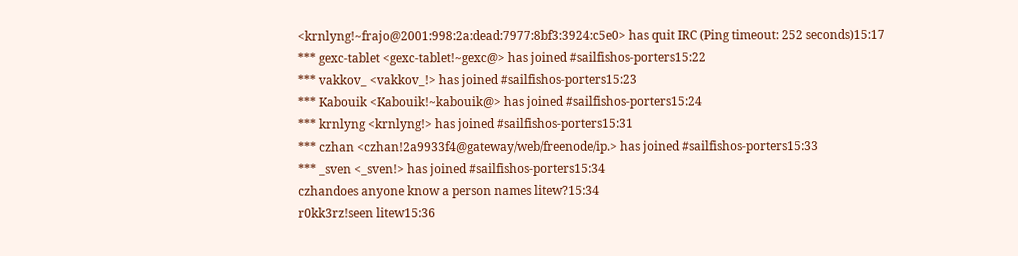<krnlyng!~frajo@2001:998:2a:dead:7977:8bf3:3924:c5e0> has quit IRC (Ping timeout: 252 seconds)15:17
*** gexc-tablet <gexc-tablet!~gexc@> has joined #sailfishos-porters15:22
*** vakkov_ <vakkov_!> has joined #sailfishos-porters15:23
*** Kabouik <Kabouik!~kabouik@> has joined #sailfishos-porters15:24
*** krnlyng <krnlyng!> has joined #sailfishos-porters15:31
*** czhan <czhan!2a9933f4@gateway/web/freenode/ip.> has joined #sailfishos-porters15:33
*** _sven <_sven!> has joined #sailfishos-porters15:34
czhandoes anyone know a person names litew?15:34
r0kk3rz!seen litew15:36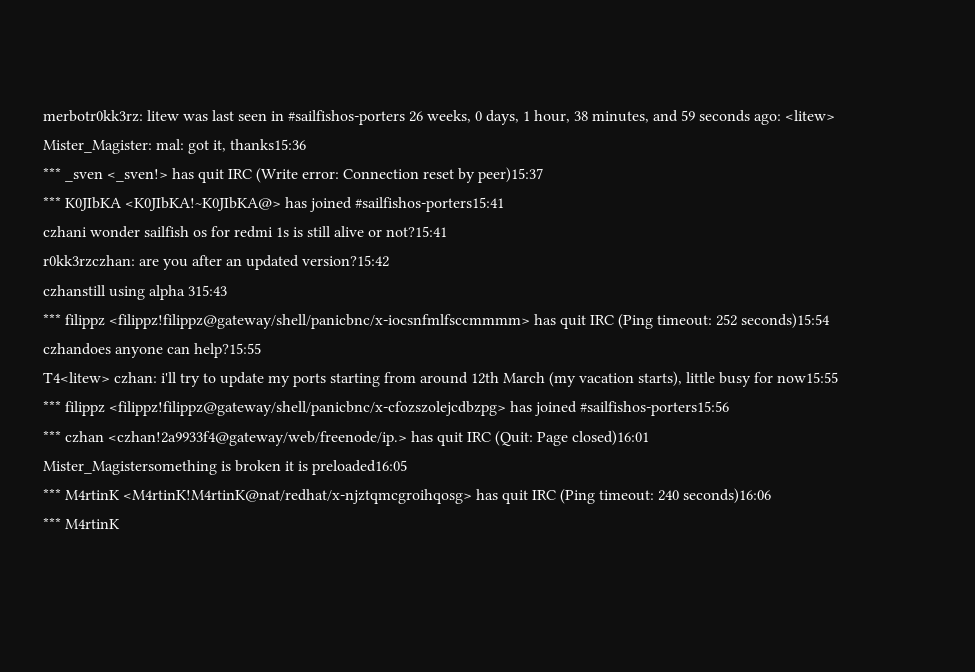merbotr0kk3rz: litew was last seen in #sailfishos-porters 26 weeks, 0 days, 1 hour, 38 minutes, and 59 seconds ago: <litew> Mister_Magister: mal: got it, thanks15:36
*** _sven <_sven!> has quit IRC (Write error: Connection reset by peer)15:37
*** K0JIbKA <K0JIbKA!~K0JIbKA@> has joined #sailfishos-porters15:41
czhani wonder sailfish os for redmi 1s is still alive or not?15:41
r0kk3rzczhan: are you after an updated version?15:42
czhanstill using alpha 315:43
*** filippz <filippz!filippz@gateway/shell/panicbnc/x-iocsnfmlfsccmmmm> has quit IRC (Ping timeout: 252 seconds)15:54
czhandoes anyone can help?15:55
T4<litew> czhan: i'll try to update my ports starting from around 12th March (my vacation starts), little busy for now15:55
*** filippz <filippz!filippz@gateway/shell/panicbnc/x-cfozszolejcdbzpg> has joined #sailfishos-porters15:56
*** czhan <czhan!2a9933f4@gateway/web/freenode/ip.> has quit IRC (Quit: Page closed)16:01
Mister_Magistersomething is broken it is preloaded16:05
*** M4rtinK <M4rtinK!M4rtinK@nat/redhat/x-njztqmcgroihqosg> has quit IRC (Ping timeout: 240 seconds)16:06
*** M4rtinK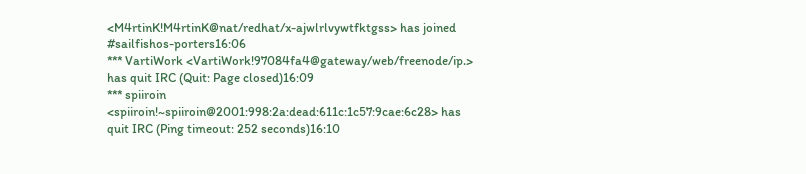<M4rtinK!M4rtinK@nat/redhat/x-ajwlrlvywtfktgss> has joined #sailfishos-porters16:06
*** VartiWork <VartiWork!97084fa4@gateway/web/freenode/ip.> has quit IRC (Quit: Page closed)16:09
*** spiiroin <spiiroin!~spiiroin@2001:998:2a:dead:611c:1c57:9cae:6c28> has quit IRC (Ping timeout: 252 seconds)16:10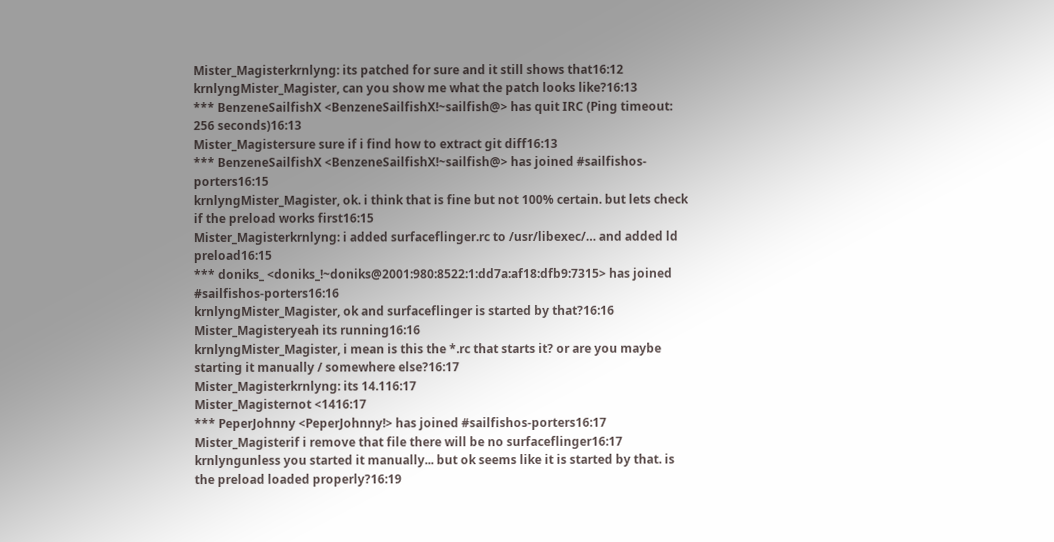Mister_Magisterkrnlyng: its patched for sure and it still shows that16:12
krnlyngMister_Magister, can you show me what the patch looks like?16:13
*** BenzeneSailfishX <BenzeneSailfishX!~sailfish@> has quit IRC (Ping timeout: 256 seconds)16:13
Mister_Magistersure sure if i find how to extract git diff16:13
*** BenzeneSailfishX <BenzeneSailfishX!~sailfish@> has joined #sailfishos-porters16:15
krnlyngMister_Magister, ok. i think that is fine but not 100% certain. but lets check if the preload works first16:15
Mister_Magisterkrnlyng: i added surfaceflinger.rc to /usr/libexec/… and added ld preload16:15
*** doniks_ <doniks_!~doniks@2001:980:8522:1:dd7a:af18:dfb9:7315> has joined #sailfishos-porters16:16
krnlyngMister_Magister, ok and surfaceflinger is started by that?16:16
Mister_Magisteryeah its running16:16
krnlyngMister_Magister, i mean is this the *.rc that starts it? or are you maybe starting it manually / somewhere else?16:17
Mister_Magisterkrnlyng: its 14.116:17
Mister_Magisternot <1416:17
*** PeperJohnny <PeperJohnny!> has joined #sailfishos-porters16:17
Mister_Magisterif i remove that file there will be no surfaceflinger16:17
krnlyngunless you started it manually... but ok seems like it is started by that. is the preload loaded properly?16:19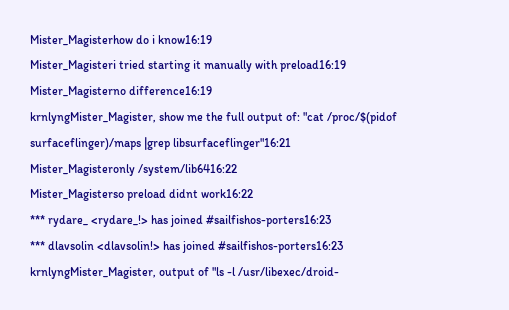Mister_Magisterhow do i know16:19
Mister_Magisteri tried starting it manually with preload16:19
Mister_Magisterno difference16:19
krnlyngMister_Magister, show me the full output of: "cat /proc/$(pidof surfaceflinger)/maps |grep libsurfaceflinger"16:21
Mister_Magisteronly /system/lib6416:22
Mister_Magisterso preload didnt work16:22
*** rydare_ <rydare_!> has joined #sailfishos-porters16:23
*** dlavsolin <dlavsolin!> has joined #sailfishos-porters16:23
krnlyngMister_Magister, output of "ls -l /usr/libexec/droid-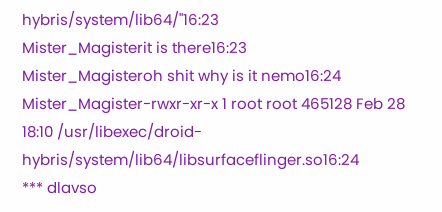hybris/system/lib64/"16:23
Mister_Magisterit is there16:23
Mister_Magisteroh shit why is it nemo16:24
Mister_Magister-rwxr-xr-x 1 root root 465128 Feb 28 18:10 /usr/libexec/droid-hybris/system/lib64/libsurfaceflinger.so16:24
*** dlavso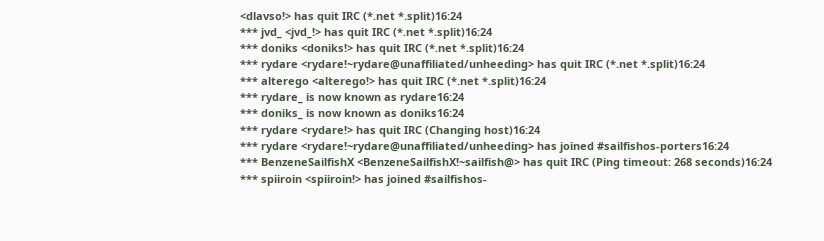<dlavso!> has quit IRC (*.net *.split)16:24
*** jvd_ <jvd_!> has quit IRC (*.net *.split)16:24
*** doniks <doniks!> has quit IRC (*.net *.split)16:24
*** rydare <rydare!~rydare@unaffiliated/unheeding> has quit IRC (*.net *.split)16:24
*** alterego <alterego!> has quit IRC (*.net *.split)16:24
*** rydare_ is now known as rydare16:24
*** doniks_ is now known as doniks16:24
*** rydare <rydare!> has quit IRC (Changing host)16:24
*** rydare <rydare!~rydare@unaffiliated/unheeding> has joined #sailfishos-porters16:24
*** BenzeneSailfishX <BenzeneSailfishX!~sailfish@> has quit IRC (Ping timeout: 268 seconds)16:24
*** spiiroin <spiiroin!> has joined #sailfishos-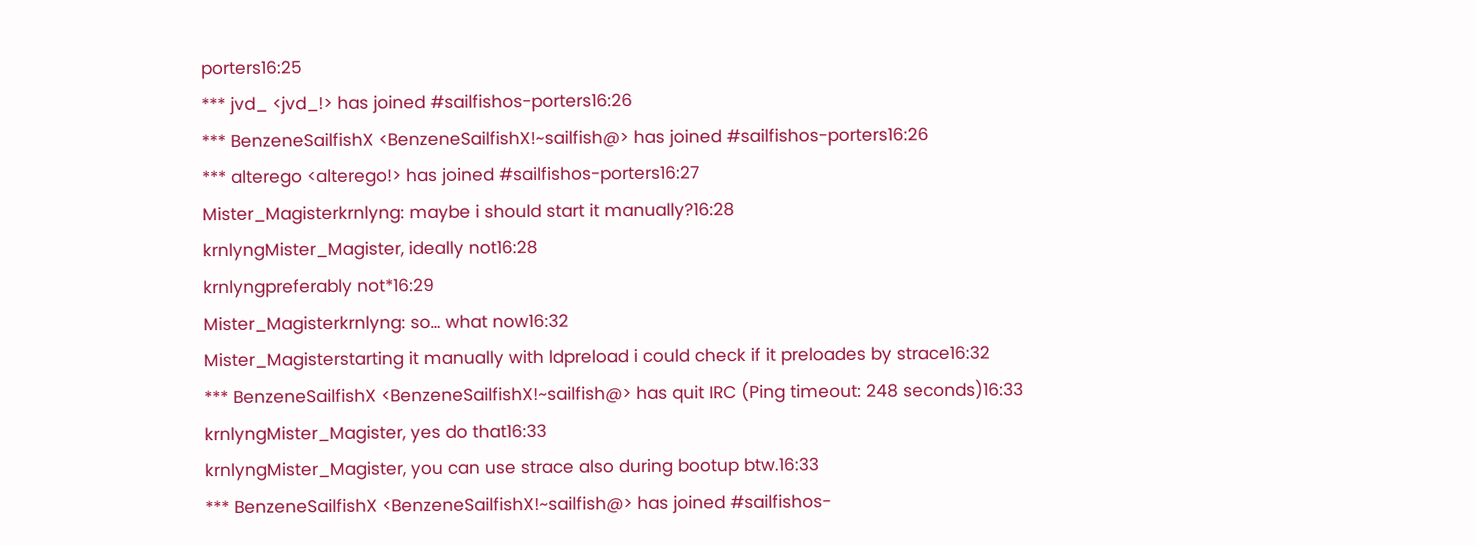porters16:25
*** jvd_ <jvd_!> has joined #sailfishos-porters16:26
*** BenzeneSailfishX <BenzeneSailfishX!~sailfish@> has joined #sailfishos-porters16:26
*** alterego <alterego!> has joined #sailfishos-porters16:27
Mister_Magisterkrnlyng: maybe i should start it manually?16:28
krnlyngMister_Magister, ideally not16:28
krnlyngpreferably not*16:29
Mister_Magisterkrnlyng: so… what now16:32
Mister_Magisterstarting it manually with ldpreload i could check if it preloades by strace16:32
*** BenzeneSailfishX <BenzeneSailfishX!~sailfish@> has quit IRC (Ping timeout: 248 seconds)16:33
krnlyngMister_Magister, yes do that16:33
krnlyngMister_Magister, you can use strace also during bootup btw.16:33
*** BenzeneSailfishX <BenzeneSailfishX!~sailfish@> has joined #sailfishos-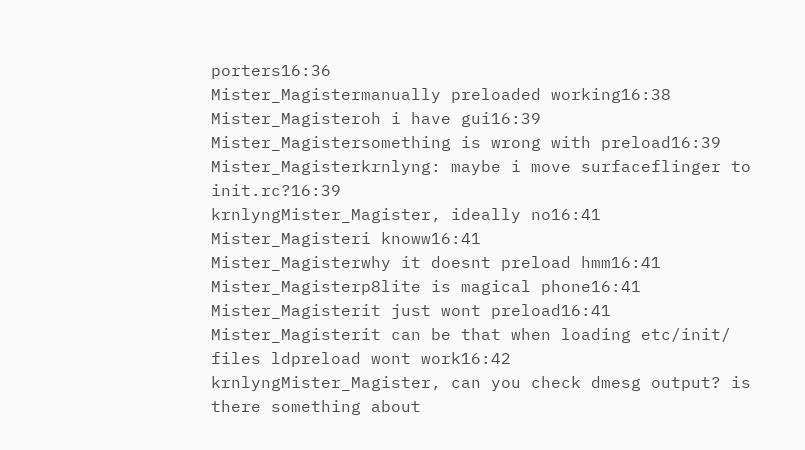porters16:36
Mister_Magistermanually preloaded working16:38
Mister_Magisteroh i have gui16:39
Mister_Magistersomething is wrong with preload16:39
Mister_Magisterkrnlyng: maybe i move surfaceflinger to init.rc?16:39
krnlyngMister_Magister, ideally no16:41
Mister_Magisteri knoww16:41
Mister_Magisterwhy it doesnt preload hmm16:41
Mister_Magisterp8lite is magical phone16:41
Mister_Magisterit just wont preload16:41
Mister_Magisterit can be that when loading etc/init/ files ldpreload wont work16:42
krnlyngMister_Magister, can you check dmesg output? is there something about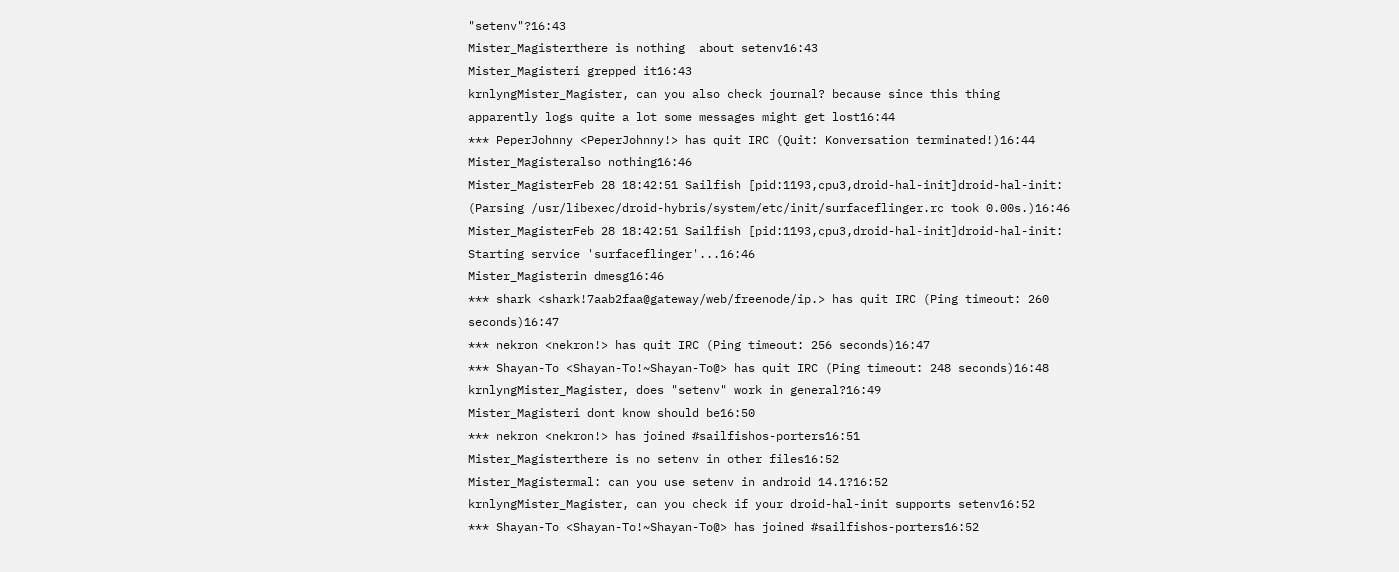"setenv"?16:43
Mister_Magisterthere is nothing  about setenv16:43
Mister_Magisteri grepped it16:43
krnlyngMister_Magister, can you also check journal? because since this thing apparently logs quite a lot some messages might get lost16:44
*** PeperJohnny <PeperJohnny!> has quit IRC (Quit: Konversation terminated!)16:44
Mister_Magisteralso nothing16:46
Mister_MagisterFeb 28 18:42:51 Sailfish [pid:1193,cpu3,droid-hal-init]droid-hal-init: (Parsing /usr/libexec/droid-hybris/system/etc/init/surfaceflinger.rc took 0.00s.)16:46
Mister_MagisterFeb 28 18:42:51 Sailfish [pid:1193,cpu3,droid-hal-init]droid-hal-init: Starting service 'surfaceflinger'...16:46
Mister_Magisterin dmesg16:46
*** shark <shark!7aab2faa@gateway/web/freenode/ip.> has quit IRC (Ping timeout: 260 seconds)16:47
*** nekron <nekron!> has quit IRC (Ping timeout: 256 seconds)16:47
*** Shayan-To <Shayan-To!~Shayan-To@> has quit IRC (Ping timeout: 248 seconds)16:48
krnlyngMister_Magister, does "setenv" work in general?16:49
Mister_Magisteri dont know should be16:50
*** nekron <nekron!> has joined #sailfishos-porters16:51
Mister_Magisterthere is no setenv in other files16:52
Mister_Magistermal: can you use setenv in android 14.1?16:52
krnlyngMister_Magister, can you check if your droid-hal-init supports setenv16:52
*** Shayan-To <Shayan-To!~Shayan-To@> has joined #sailfishos-porters16:52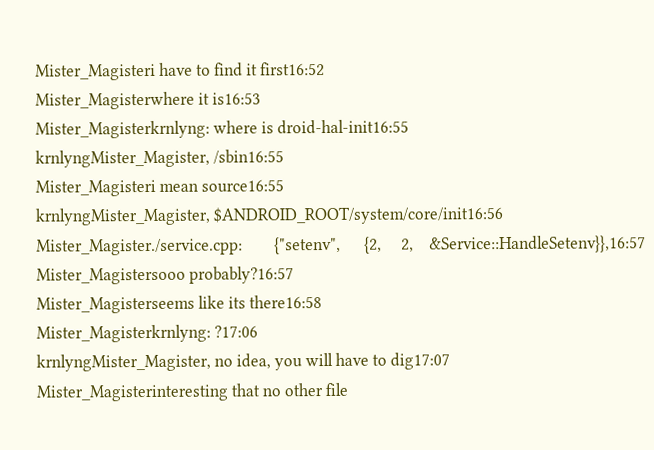Mister_Magisteri have to find it first16:52
Mister_Magisterwhere it is16:53
Mister_Magisterkrnlyng: where is droid-hal-init16:55
krnlyngMister_Magister, /sbin16:55
Mister_Magisteri mean source16:55
krnlyngMister_Magister, $ANDROID_ROOT/system/core/init16:56
Mister_Magister./service.cpp:        {"setenv",      {2,     2,    &Service::HandleSetenv}},16:57
Mister_Magistersooo probably?16:57
Mister_Magisterseems like its there16:58
Mister_Magisterkrnlyng: ?17:06
krnlyngMister_Magister, no idea, you will have to dig17:07
Mister_Magisterinteresting that no other file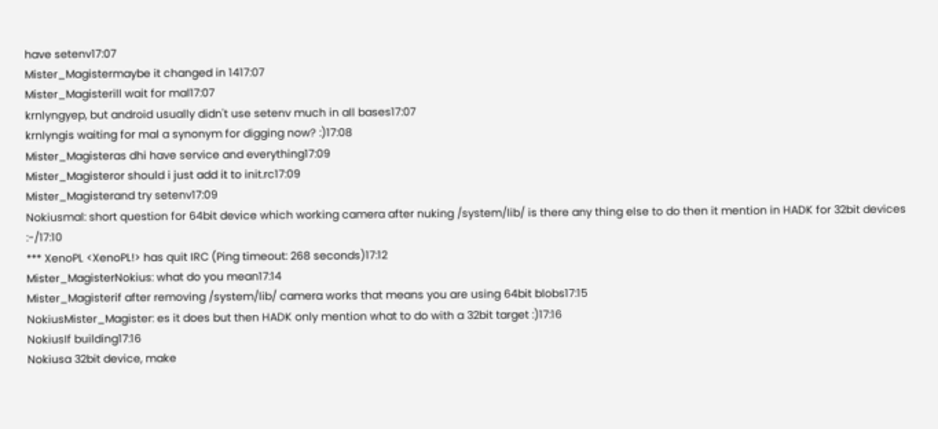have setenv17:07
Mister_Magistermaybe it changed in 1417:07
Mister_Magisterill wait for mal17:07
krnlyngyep, but android usually didn't use setenv much in all bases17:07
krnlyngis waiting for mal a synonym for digging now? :)17:08
Mister_Magisteras dhi have service and everything17:09
Mister_Magisteror should i just add it to init.rc17:09
Mister_Magisterand try setenv17:09
Nokiusmal: short question for 64bit device which working camera after nuking /system/lib/ is there any thing else to do then it mention in HADK for 32bit devices :-/17:10
*** XenoPL <XenoPL!> has quit IRC (Ping timeout: 268 seconds)17:12
Mister_MagisterNokius: what do you mean17:14
Mister_Magisterif after removing /system/lib/ camera works that means you are using 64bit blobs17:15
NokiusMister_Magister: es it does but then HADK only mention what to do with a 32bit target :)17:16
NokiusIf building17:16
Nokiusa 32bit device, make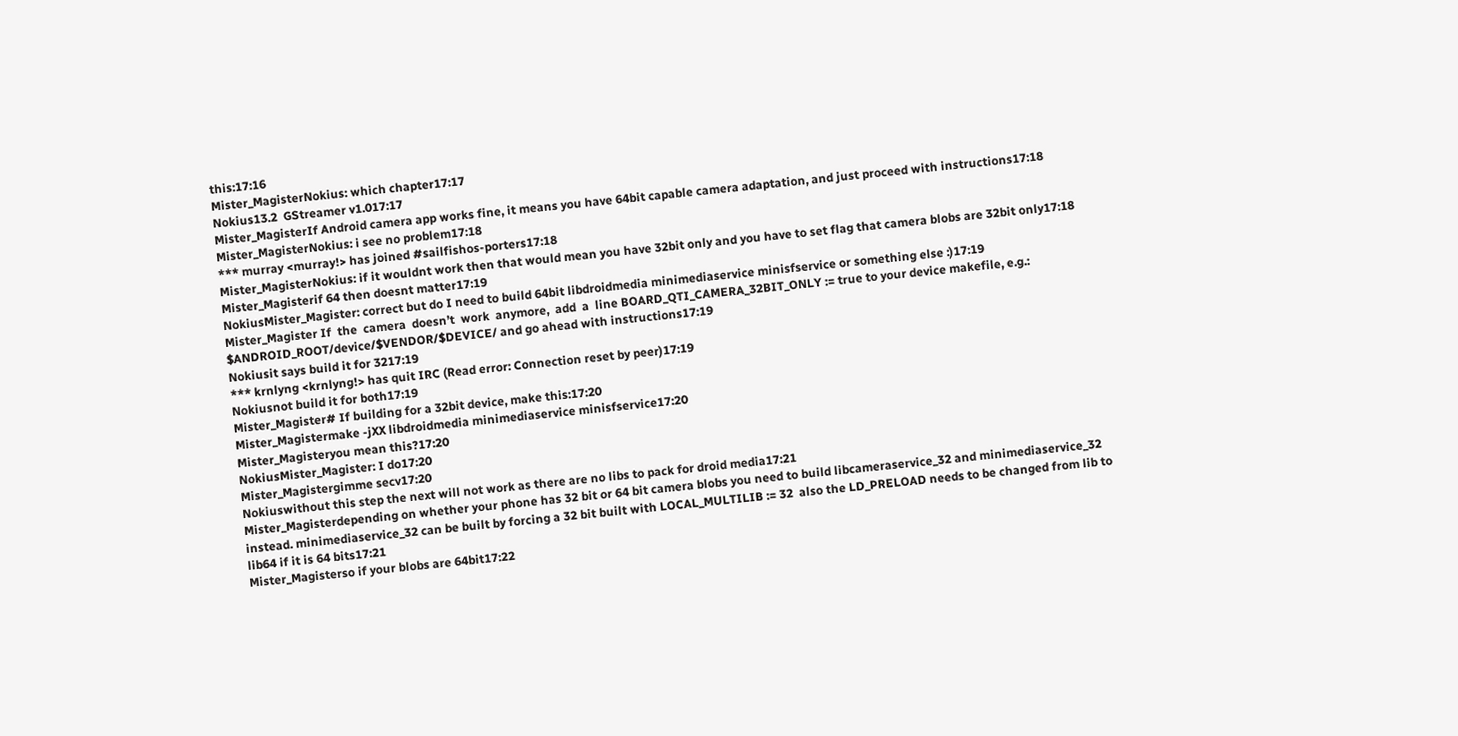this:17:16
Mister_MagisterNokius: which chapter17:17
Nokius13.2  GStreamer v1.017:17
Mister_MagisterIf Android camera app works fine, it means you have 64bit capable camera adaptation, and just proceed with instructions17:18
Mister_MagisterNokius: i see no problem17:18
*** murray <murray!> has joined #sailfishos-porters17:18
Mister_MagisterNokius: if it wouldnt work then that would mean you have 32bit only and you have to set flag that camera blobs are 32bit only17:18
Mister_Magisterif 64 then doesnt matter17:19
NokiusMister_Magister: correct but do I need to build 64bit libdroidmedia minimediaservice minisfservice or something else :)17:19
Mister_Magister If  the  camera  doesn’t  work  anymore,  add  a  line BOARD_QTI_CAMERA_32BIT_ONLY := true to your device makefile, e.g.: $ANDROID_ROOT/device/$VENDOR/$DEVICE/ and go ahead with instructions17:19
Nokiusit says build it for 3217:19
*** krnlyng <krnlyng!> has quit IRC (Read error: Connection reset by peer)17:19
Nokiusnot build it for both17:19
Mister_Magister# If building for a 32bit device, make this:17:20
Mister_Magistermake -jXX libdroidmedia minimediaservice minisfservice17:20
Mister_Magisteryou mean this?17:20
NokiusMister_Magister: I do17:20
Mister_Magistergimme secv17:20
Nokiuswithout this step the next will not work as there are no libs to pack for droid media17:21
Mister_Magisterdepending on whether your phone has 32 bit or 64 bit camera blobs you need to build libcameraservice_32 and minimediaservice_32 instead. minimediaservice_32 can be built by forcing a 32 bit built with LOCAL_MULTILIB := 32  also the LD_PRELOAD needs to be changed from lib to lib64 if it is 64 bits17:21
Mister_Magisterso if your blobs are 64bit17:22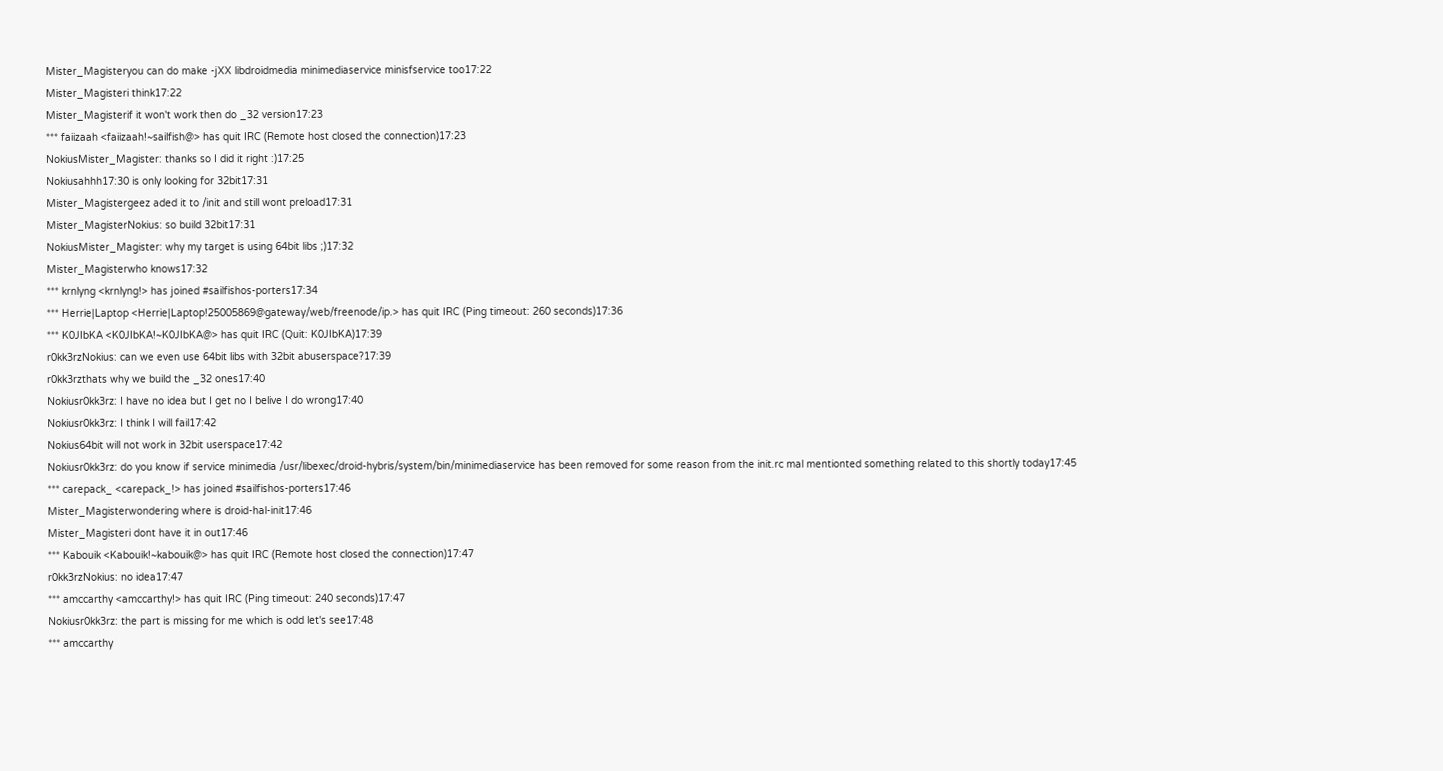Mister_Magisteryou can do make -jXX libdroidmedia minimediaservice minisfservice too17:22
Mister_Magisteri think17:22
Mister_Magisterif it won't work then do _32 version17:23
*** faiizaah <faiizaah!~sailfish@> has quit IRC (Remote host closed the connection)17:23
NokiusMister_Magister: thanks so I did it right :)17:25
Nokiusahhh17:30 is only looking for 32bit17:31
Mister_Magistergeez aded it to /init and still wont preload17:31
Mister_MagisterNokius: so build 32bit17:31
NokiusMister_Magister: why my target is using 64bit libs ;)17:32
Mister_Magisterwho knows17:32
*** krnlyng <krnlyng!> has joined #sailfishos-porters17:34
*** Herrie|Laptop <Herrie|Laptop!25005869@gateway/web/freenode/ip.> has quit IRC (Ping timeout: 260 seconds)17:36
*** K0JIbKA <K0JIbKA!~K0JIbKA@> has quit IRC (Quit: K0JIbKA)17:39
r0kk3rzNokius: can we even use 64bit libs with 32bit abuserspace?17:39
r0kk3rzthats why we build the _32 ones17:40
Nokiusr0kk3rz: I have no idea but I get no I belive I do wrong17:40
Nokiusr0kk3rz: I think I will fail17:42
Nokius64bit will not work in 32bit userspace17:42
Nokiusr0kk3rz: do you know if service minimedia /usr/libexec/droid-hybris/system/bin/minimediaservice has been removed for some reason from the init.rc mal mentionted something related to this shortly today17:45
*** carepack_ <carepack_!> has joined #sailfishos-porters17:46
Mister_Magisterwondering where is droid-hal-init17:46
Mister_Magisteri dont have it in out17:46
*** Kabouik <Kabouik!~kabouik@> has quit IRC (Remote host closed the connection)17:47
r0kk3rzNokius: no idea17:47
*** amccarthy <amccarthy!> has quit IRC (Ping timeout: 240 seconds)17:47
Nokiusr0kk3rz: the part is missing for me which is odd let's see17:48
*** amccarthy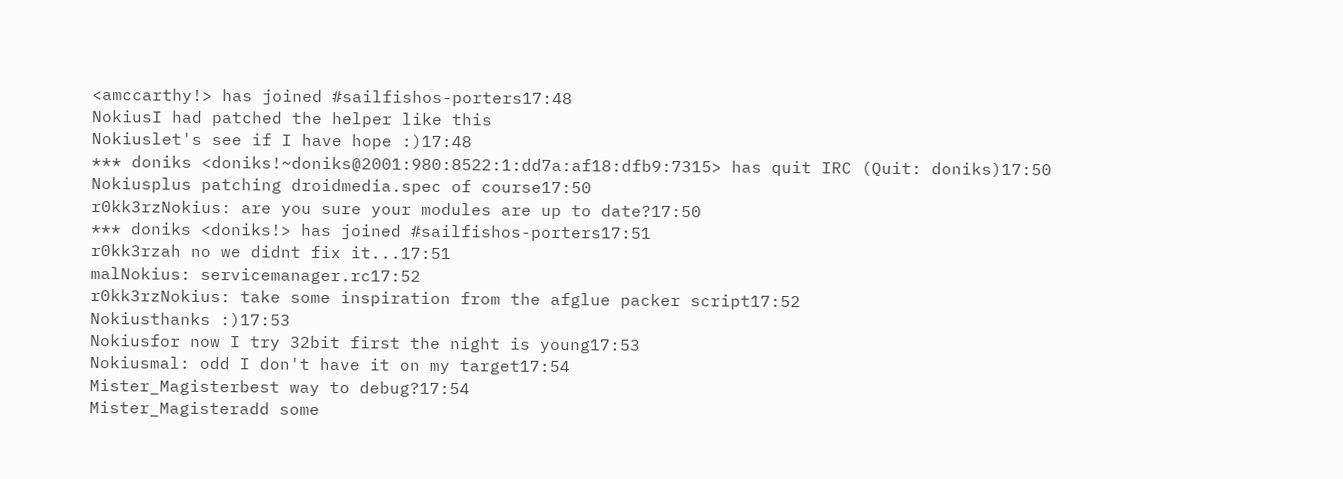<amccarthy!> has joined #sailfishos-porters17:48
NokiusI had patched the helper like this
Nokiuslet's see if I have hope :)17:48
*** doniks <doniks!~doniks@2001:980:8522:1:dd7a:af18:dfb9:7315> has quit IRC (Quit: doniks)17:50
Nokiusplus patching droidmedia.spec of course17:50
r0kk3rzNokius: are you sure your modules are up to date?17:50
*** doniks <doniks!> has joined #sailfishos-porters17:51
r0kk3rzah no we didnt fix it...17:51
malNokius: servicemanager.rc17:52
r0kk3rzNokius: take some inspiration from the afglue packer script17:52
Nokiusthanks :)17:53
Nokiusfor now I try 32bit first the night is young17:53
Nokiusmal: odd I don't have it on my target17:54
Mister_Magisterbest way to debug?17:54
Mister_Magisteradd some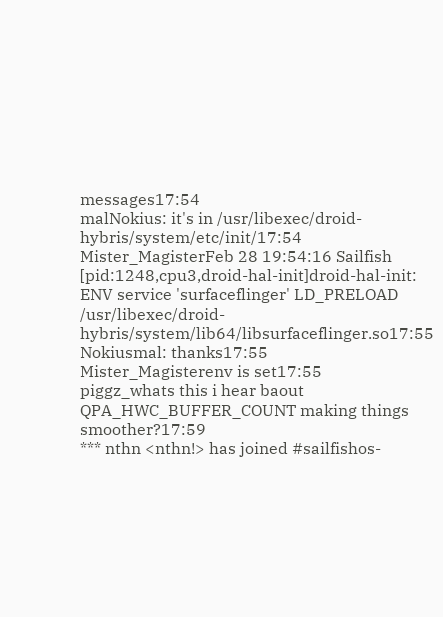messages17:54
malNokius: it's in /usr/libexec/droid-hybris/system/etc/init/17:54
Mister_MagisterFeb 28 19:54:16 Sailfish [pid:1248,cpu3,droid-hal-init]droid-hal-init: ENV service 'surfaceflinger' LD_PRELOAD /usr/libexec/droid-hybris/system/lib64/libsurfaceflinger.so17:55
Nokiusmal: thanks17:55
Mister_Magisterenv is set17:55
piggz_whats this i hear baout QPA_HWC_BUFFER_COUNT making things smoother?17:59
*** nthn <nthn!> has joined #sailfishos-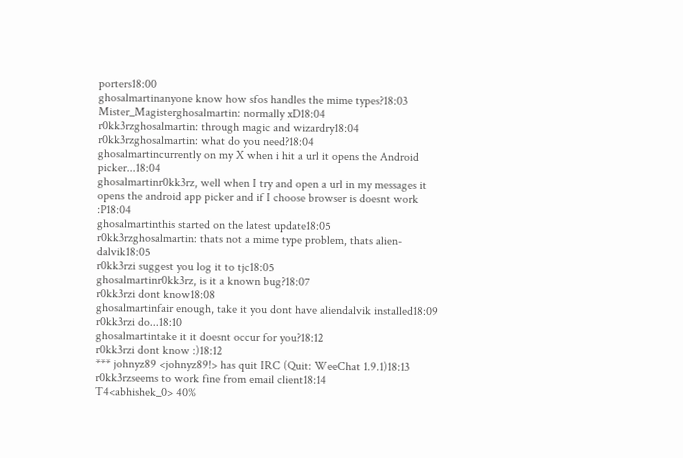porters18:00
ghosalmartinanyone know how sfos handles the mime types?18:03
Mister_Magisterghosalmartin: normally xD18:04
r0kk3rzghosalmartin: through magic and wizardry18:04
r0kk3rzghosalmartin: what do you need?18:04
ghosalmartincurrently on my X when i hit a url it opens the Android picker...18:04
ghosalmartinr0kk3rz, well when I try and open a url in my messages it opens the android app picker and if I choose browser is doesnt work :P18:04
ghosalmartinthis started on the latest update18:05
r0kk3rzghosalmartin: thats not a mime type problem, thats alien-dalvik18:05
r0kk3rzi suggest you log it to tjc18:05
ghosalmartinr0kk3rz, is it a known bug?18:07
r0kk3rzi dont know18:08
ghosalmartinfair enough, take it you dont have aliendalvik installed18:09
r0kk3rzi do...18:10
ghosalmartintake it it doesnt occur for you?18:12
r0kk3rzi dont know :)18:12
*** johnyz89 <johnyz89!> has quit IRC (Quit: WeeChat 1.9.1)18:13
r0kk3rzseems to work fine from email client18:14
T4<abhishek_0> 40%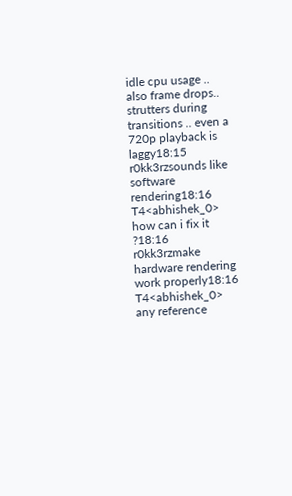idle cpu usage .. also frame drops.. strutters during transitions .. even a 720p playback is laggy18:15
r0kk3rzsounds like software rendering18:16
T4<abhishek_0> how can i fix it ?18:16
r0kk3rzmake hardware rendering work properly18:16
T4<abhishek_0> any reference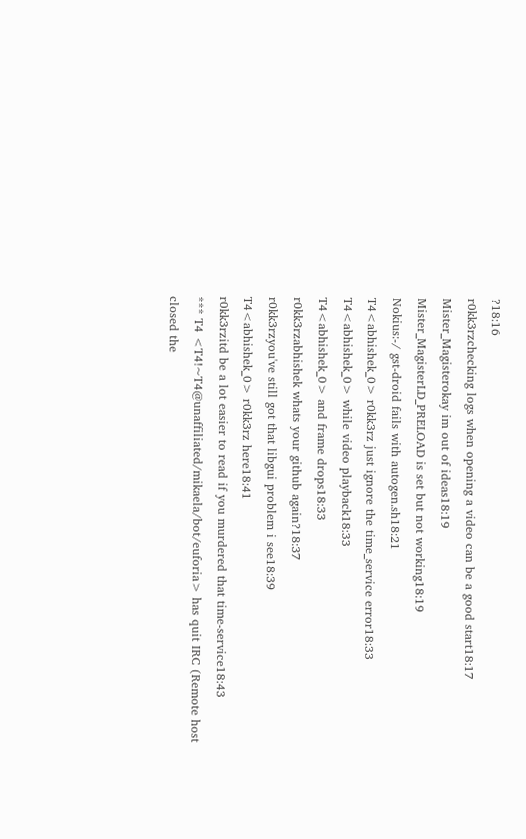?18:16
r0kk3rzchecking logs when opening a video can be a good start18:17
Mister_Magisterokay im out of ideas18:19
Mister_MagisterLD_PRELOAD is set but not working18:19
Nokius:-/ gst-droid fails with autogen.sh18:21
T4<abhishek_0> r0kk3rz just ignore the time_service error18:33
T4<abhishek_0> while video playback18:33
T4<abhishek_0> and frame drops18:33
r0kk3rzabhishek whats your github again?18:37
r0kk3rzyou've still got that libgui problem i see18:39
T4<abhishek_0> r0kk3rz here18:41
r0kk3rzitd be a lot easier to read if you murdered that time-service18:43
*** T4 <T4!~T4@unaffiliated/mikaela/bot/euforia> has quit IRC (Remote host closed the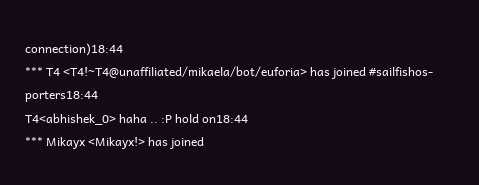connection)18:44
*** T4 <T4!~T4@unaffiliated/mikaela/bot/euforia> has joined #sailfishos-porters18:44
T4<abhishek_0> haha .. :P hold on18:44
*** Mikayx <Mikayx!> has joined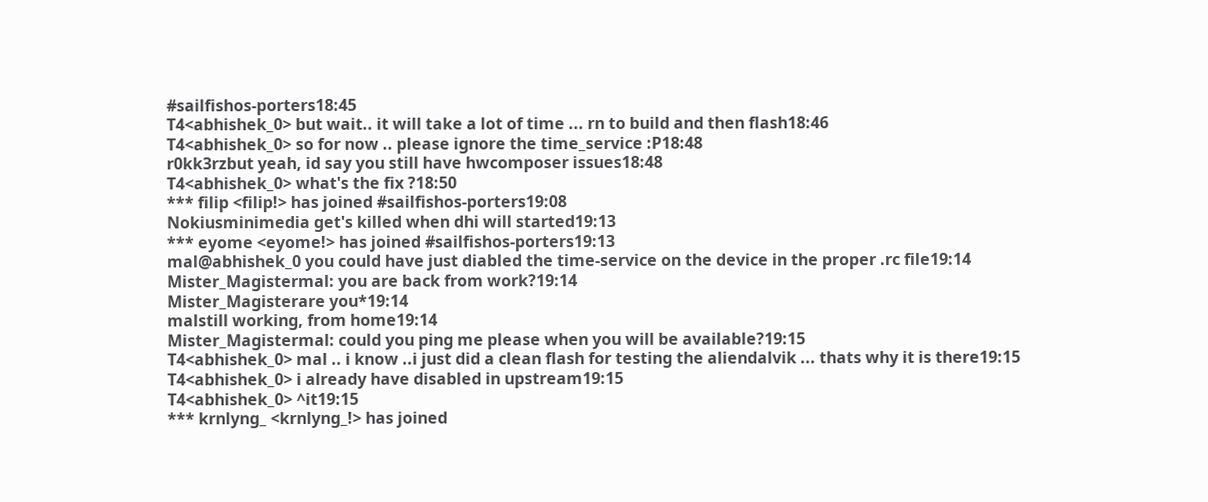#sailfishos-porters18:45
T4<abhishek_0> but wait.. it will take a lot of time ... rn to build and then flash18:46
T4<abhishek_0> so for now .. please ignore the time_service :P18:48
r0kk3rzbut yeah, id say you still have hwcomposer issues18:48
T4<abhishek_0> what's the fix ?18:50
*** filip <filip!> has joined #sailfishos-porters19:08
Nokiusminimedia get's killed when dhi will started19:13
*** eyome <eyome!> has joined #sailfishos-porters19:13
mal@abhishek_0 you could have just diabled the time-service on the device in the proper .rc file19:14
Mister_Magistermal: you are back from work?19:14
Mister_Magisterare you*19:14
malstill working, from home19:14
Mister_Magistermal: could you ping me please when you will be available?19:15
T4<abhishek_0> mal .. i know ..i just did a clean flash for testing the aliendalvik ... thats why it is there19:15
T4<abhishek_0> i already have disabled in upstream19:15
T4<abhishek_0> ^it19:15
*** krnlyng_ <krnlyng_!> has joined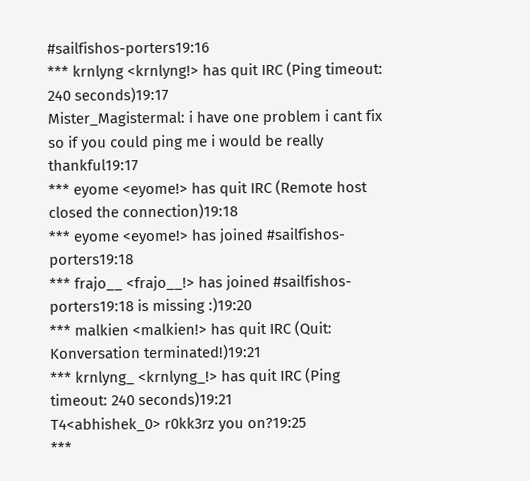#sailfishos-porters19:16
*** krnlyng <krnlyng!> has quit IRC (Ping timeout: 240 seconds)19:17
Mister_Magistermal: i have one problem i cant fix so if you could ping me i would be really thankful19:17
*** eyome <eyome!> has quit IRC (Remote host closed the connection)19:18
*** eyome <eyome!> has joined #sailfishos-porters19:18
*** frajo__ <frajo__!> has joined #sailfishos-porters19:18 is missing :)19:20
*** malkien <malkien!> has quit IRC (Quit: Konversation terminated!)19:21
*** krnlyng_ <krnlyng_!> has quit IRC (Ping timeout: 240 seconds)19:21
T4<abhishek_0> r0kk3rz you on?19:25
***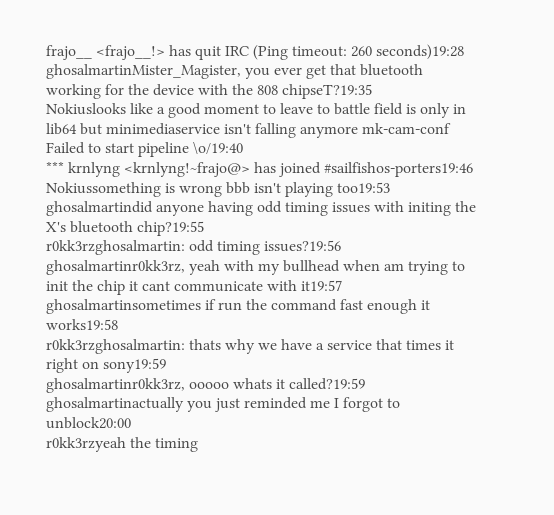frajo__ <frajo__!> has quit IRC (Ping timeout: 260 seconds)19:28
ghosalmartinMister_Magister, you ever get that bluetooth working for the device with the 808 chipseT?19:35
Nokiuslooks like a good moment to leave to battle field is only in lib64 but minimediaservice isn't falling anymore mk-cam-conf Failed to start pipeline \o/19:40
*** krnlyng <krnlyng!~frajo@> has joined #sailfishos-porters19:46
Nokiussomething is wrong bbb isn't playing too19:53
ghosalmartindid anyone having odd timing issues with initing the X's bluetooth chip?19:55
r0kk3rzghosalmartin: odd timing issues?19:56
ghosalmartinr0kk3rz, yeah with my bullhead when am trying to init the chip it cant communicate with it19:57
ghosalmartinsometimes if run the command fast enough it works19:58
r0kk3rzghosalmartin: thats why we have a service that times it right on sony19:59
ghosalmartinr0kk3rz, ooooo whats it called?19:59
ghosalmartinactually you just reminded me I forgot to unblock20:00
r0kk3rzyeah the timing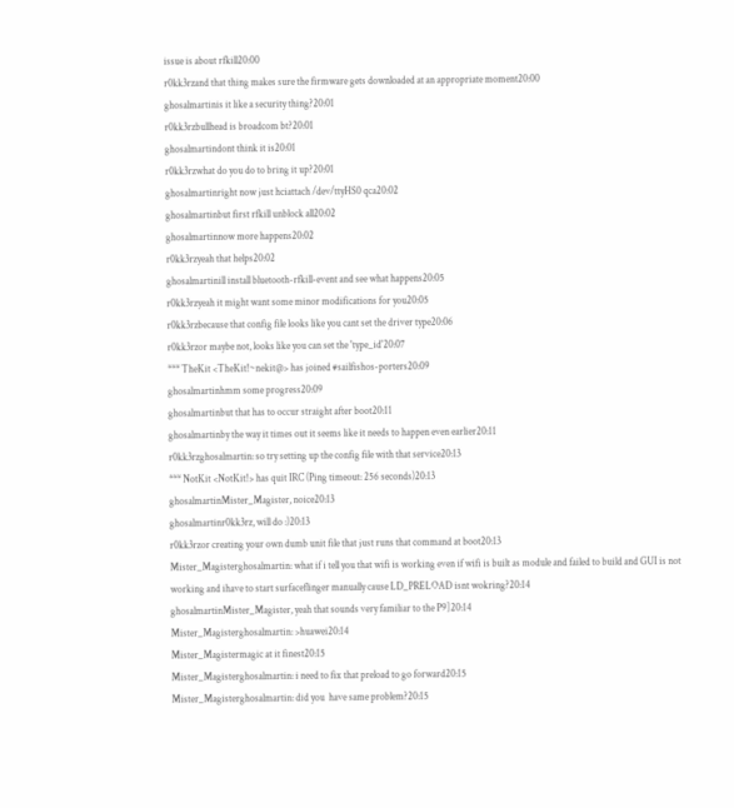issue is about rfkill20:00
r0kk3rzand that thing makes sure the firmware gets downloaded at an appropriate moment20:00
ghosalmartinis it like a security thing?20:01
r0kk3rzbullhead is broadcom bt?20:01
ghosalmartindont think it is20:01
r0kk3rzwhat do you do to bring it up?20:01
ghosalmartinright now just hciattach /dev/ttyHS0 qca20:02
ghosalmartinbut first rfkill unblock all20:02
ghosalmartinnow more happens20:02
r0kk3rzyeah that helps20:02
ghosalmartinill install bluetooth-rfkill-event and see what happens20:05
r0kk3rzyeah it might want some minor modifications for you20:05
r0kk3rzbecause that config file looks like you cant set the driver type20:06
r0kk3rzor maybe not, looks like you can set the 'type_id'20:07
*** TheKit <TheKit!~nekit@> has joined #sailfishos-porters20:09
ghosalmartinhmm some progress20:09
ghosalmartinbut that has to occur straight after boot20:11
ghosalmartinby the way it times out it seems like it needs to happen even earlier20:11
r0kk3rzghosalmartin: so try setting up the config file with that service20:13
*** NotKit <NotKit!> has quit IRC (Ping timeout: 256 seconds)20:13
ghosalmartinMister_Magister, noice20:13
ghosalmartinr0kk3rz, will do :)20:13
r0kk3rzor creating your own dumb unit file that just runs that command at boot20:13
Mister_Magisterghosalmartin: what if i tell you that wifi is working even if wifi is built as module and failed to build and GUI is not working and ihave to start surfaceflinger manually cause LD_PRELOAD isnt wokring?20:14
ghosalmartinMister_Magister, yeah that sounds very familiar to the P9]20:14
Mister_Magisterghosalmartin: >huawei20:14
Mister_Magistermagic at it finest20:15
Mister_Magisterghosalmartin: i need to fix that preload to go forward20:15
Mister_Magisterghosalmartin: did you  have same problem?20:15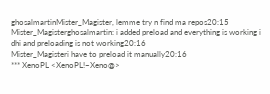ghosalmartinMister_Magister, lemme try n find ma repos20:15
Mister_Magisterghosalmartin: i added preload and everything is working i dhi and preloading is not working20:16
Mister_Magisteri have to preload it manually20:16
*** XenoPL <XenoPL!~Xeno@>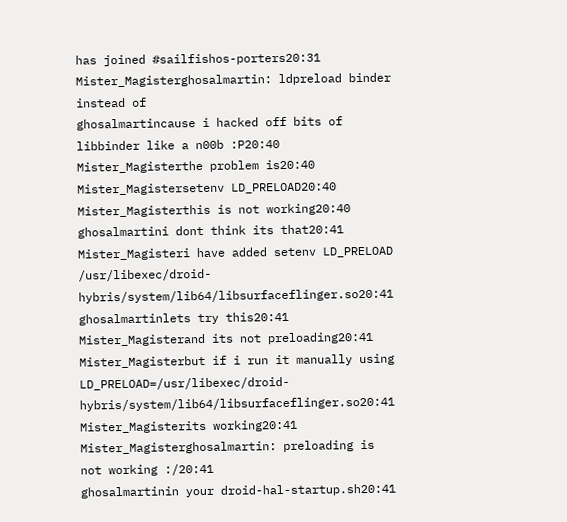has joined #sailfishos-porters20:31
Mister_Magisterghosalmartin: ldpreload binder instead of
ghosalmartincause i hacked off bits of libbinder like a n00b :P20:40
Mister_Magisterthe problem is20:40
Mister_Magistersetenv LD_PRELOAD20:40
Mister_Magisterthis is not working20:40
ghosalmartini dont think its that20:41
Mister_Magisteri have added setenv LD_PRELOAD /usr/libexec/droid-hybris/system/lib64/libsurfaceflinger.so20:41
ghosalmartinlets try this20:41
Mister_Magisterand its not preloading20:41
Mister_Magisterbut if i run it manually using LD_PRELOAD=/usr/libexec/droid-hybris/system/lib64/libsurfaceflinger.so20:41
Mister_Magisterits working20:41
Mister_Magisterghosalmartin: preloading is not working :/20:41
ghosalmartinin your droid-hal-startup.sh20:41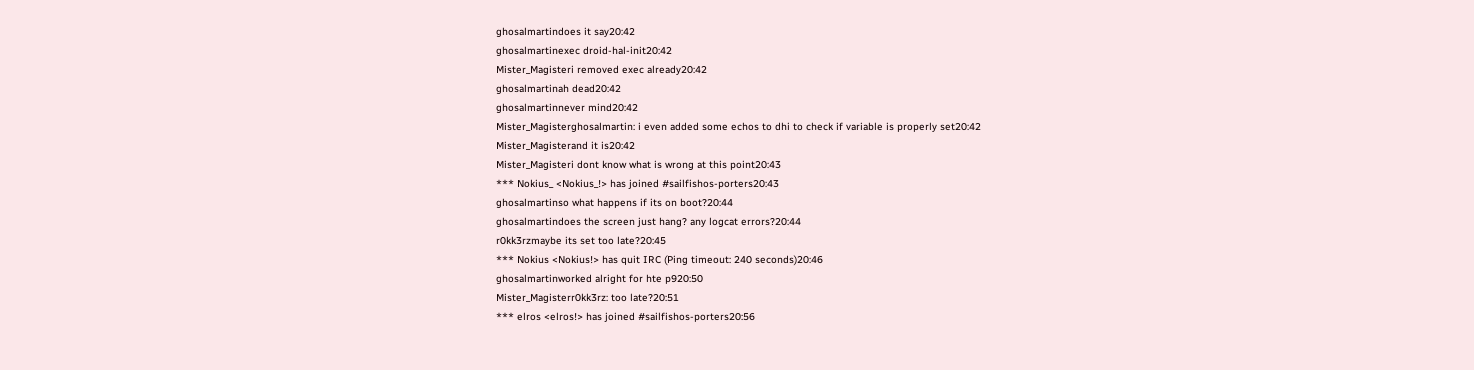ghosalmartindoes it say20:42
ghosalmartinexec droid-hal-init20:42
Mister_Magisteri removed exec already20:42
ghosalmartinah dead20:42
ghosalmartinnever mind20:42
Mister_Magisterghosalmartin: i even added some echos to dhi to check if variable is properly set20:42
Mister_Magisterand it is20:42
Mister_Magisteri dont know what is wrong at this point20:43
*** Nokius_ <Nokius_!> has joined #sailfishos-porters20:43
ghosalmartinso what happens if its on boot?20:44
ghosalmartindoes the screen just hang? any logcat errors?20:44
r0kk3rzmaybe its set too late?20:45
*** Nokius <Nokius!> has quit IRC (Ping timeout: 240 seconds)20:46
ghosalmartinworked alright for hte p920:50
Mister_Magisterr0kk3rz: too late?20:51
*** elros <elros!> has joined #sailfishos-porters20:56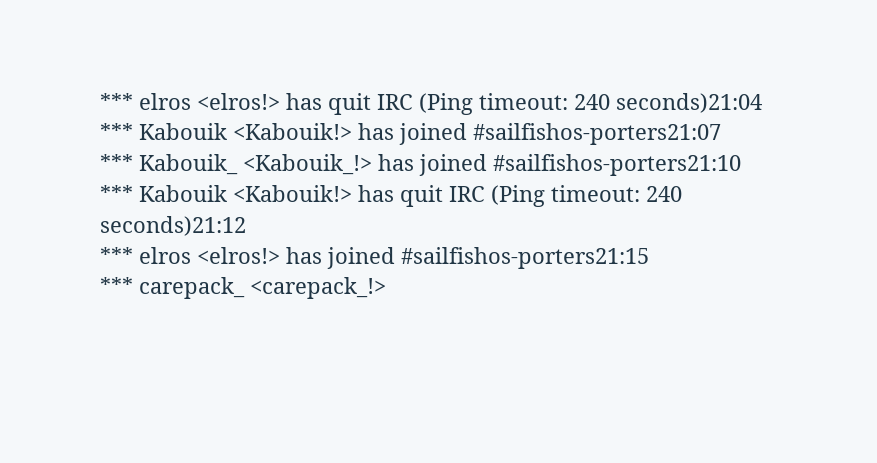*** elros <elros!> has quit IRC (Ping timeout: 240 seconds)21:04
*** Kabouik <Kabouik!> has joined #sailfishos-porters21:07
*** Kabouik_ <Kabouik_!> has joined #sailfishos-porters21:10
*** Kabouik <Kabouik!> has quit IRC (Ping timeout: 240 seconds)21:12
*** elros <elros!> has joined #sailfishos-porters21:15
*** carepack_ <carepack_!>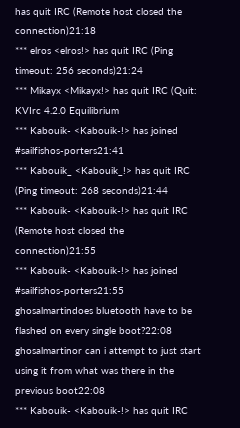has quit IRC (Remote host closed the connection)21:18
*** elros <elros!> has quit IRC (Ping timeout: 256 seconds)21:24
*** Mikayx <Mikayx!> has quit IRC (Quit: KVIrc 4.2.0 Equilibrium
*** Kabouik- <Kabouik-!> has joined #sailfishos-porters21:41
*** Kabouik_ <Kabouik_!> has quit IRC (Ping timeout: 268 seconds)21:44
*** Kabouik- <Kabouik-!> has quit IRC (Remote host closed the connection)21:55
*** Kabouik- <Kabouik-!> has joined #sailfishos-porters21:55
ghosalmartindoes bluetooth have to be flashed on every single boot?22:08
ghosalmartinor can i attempt to just start using it from what was there in the previous boot22:08
*** Kabouik- <Kabouik-!> has quit IRC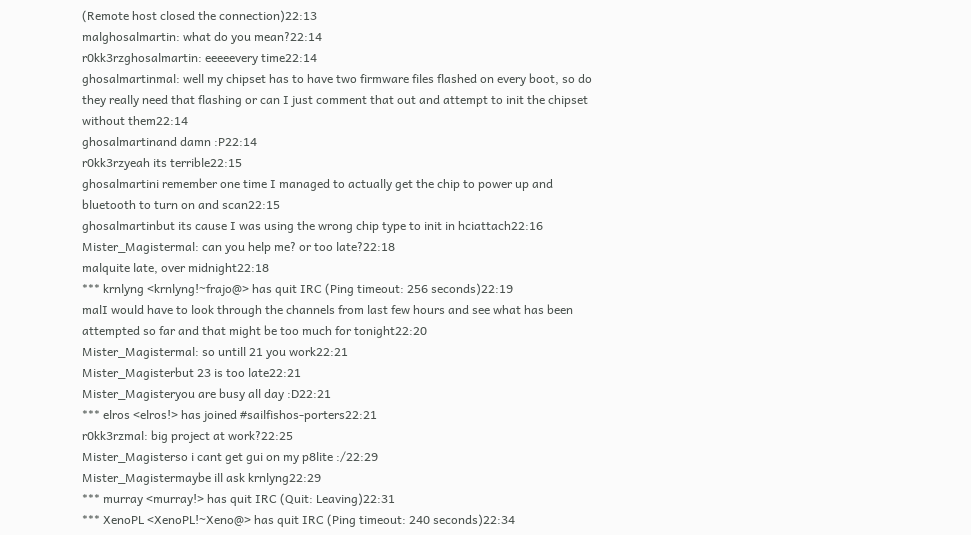(Remote host closed the connection)22:13
malghosalmartin: what do you mean?22:14
r0kk3rzghosalmartin: eeeeevery time22:14
ghosalmartinmal: well my chipset has to have two firmware files flashed on every boot, so do they really need that flashing or can I just comment that out and attempt to init the chipset without them22:14
ghosalmartinand damn :P22:14
r0kk3rzyeah its terrible22:15
ghosalmartini remember one time I managed to actually get the chip to power up and bluetooth to turn on and scan22:15
ghosalmartinbut its cause I was using the wrong chip type to init in hciattach22:16
Mister_Magistermal: can you help me? or too late?22:18
malquite late, over midnight22:18
*** krnlyng <krnlyng!~frajo@> has quit IRC (Ping timeout: 256 seconds)22:19
malI would have to look through the channels from last few hours and see what has been attempted so far and that might be too much for tonight22:20
Mister_Magistermal: so untill 21 you work22:21
Mister_Magisterbut 23 is too late22:21
Mister_Magisteryou are busy all day :D22:21
*** elros <elros!> has joined #sailfishos-porters22:21
r0kk3rzmal: big project at work?22:25
Mister_Magisterso i cant get gui on my p8lite :/22:29
Mister_Magistermaybe ill ask krnlyng22:29
*** murray <murray!> has quit IRC (Quit: Leaving)22:31
*** XenoPL <XenoPL!~Xeno@> has quit IRC (Ping timeout: 240 seconds)22:34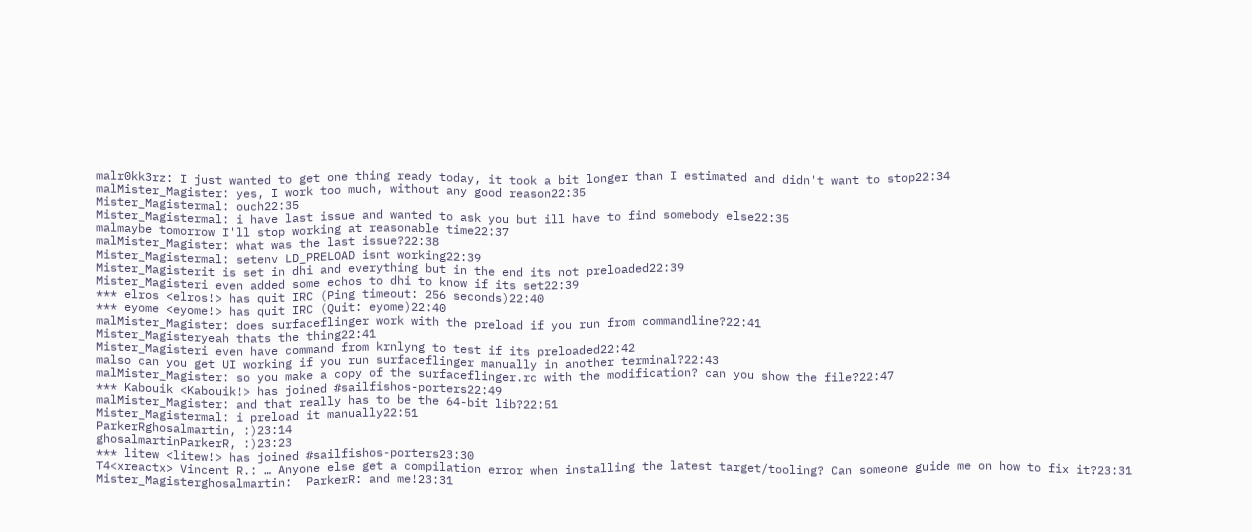malr0kk3rz: I just wanted to get one thing ready today, it took a bit longer than I estimated and didn't want to stop22:34
malMister_Magister: yes, I work too much, without any good reason22:35
Mister_Magistermal: ouch22:35
Mister_Magistermal: i have last issue and wanted to ask you but ill have to find somebody else22:35
malmaybe tomorrow I'll stop working at reasonable time22:37
malMister_Magister: what was the last issue?22:38
Mister_Magistermal: setenv LD_PRELOAD isnt working22:39
Mister_Magisterit is set in dhi and everything but in the end its not preloaded22:39
Mister_Magisteri even added some echos to dhi to know if its set22:39
*** elros <elros!> has quit IRC (Ping timeout: 256 seconds)22:40
*** eyome <eyome!> has quit IRC (Quit: eyome)22:40
malMister_Magister: does surfaceflinger work with the preload if you run from commandline?22:41
Mister_Magisteryeah thats the thing22:41
Mister_Magisteri even have command from krnlyng to test if its preloaded22:42
malso can you get UI working if you run surfaceflinger manually in another terminal?22:43
malMister_Magister: so you make a copy of the surfaceflinger.rc with the modification? can you show the file?22:47
*** Kabouik <Kabouik!> has joined #sailfishos-porters22:49
malMister_Magister: and that really has to be the 64-bit lib?22:51
Mister_Magistermal: i preload it manually22:51
ParkerRghosalmartin, :)23:14
ghosalmartinParkerR, :)23:23
*** litew <litew!> has joined #sailfishos-porters23:30
T4<xreactx> Vincent R.: … Anyone else get a compilation error when installing the latest target/tooling? Can someone guide me on how to fix it?23:31
Mister_Magisterghosalmartin:  ParkerR: and me!23:31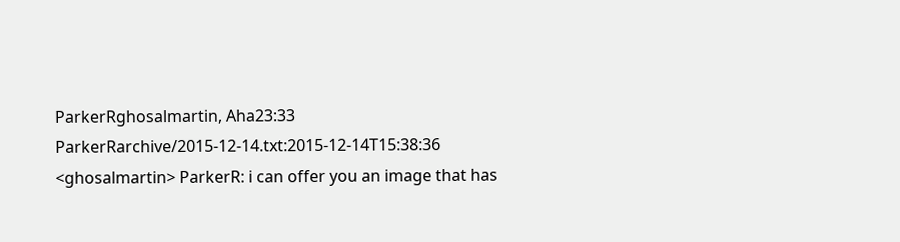ParkerRghosalmartin, Aha23:33
ParkerRarchive/2015-12-14.txt:2015-12-14T15:38:36  <ghosalmartin> ParkerR: i can offer you an image that has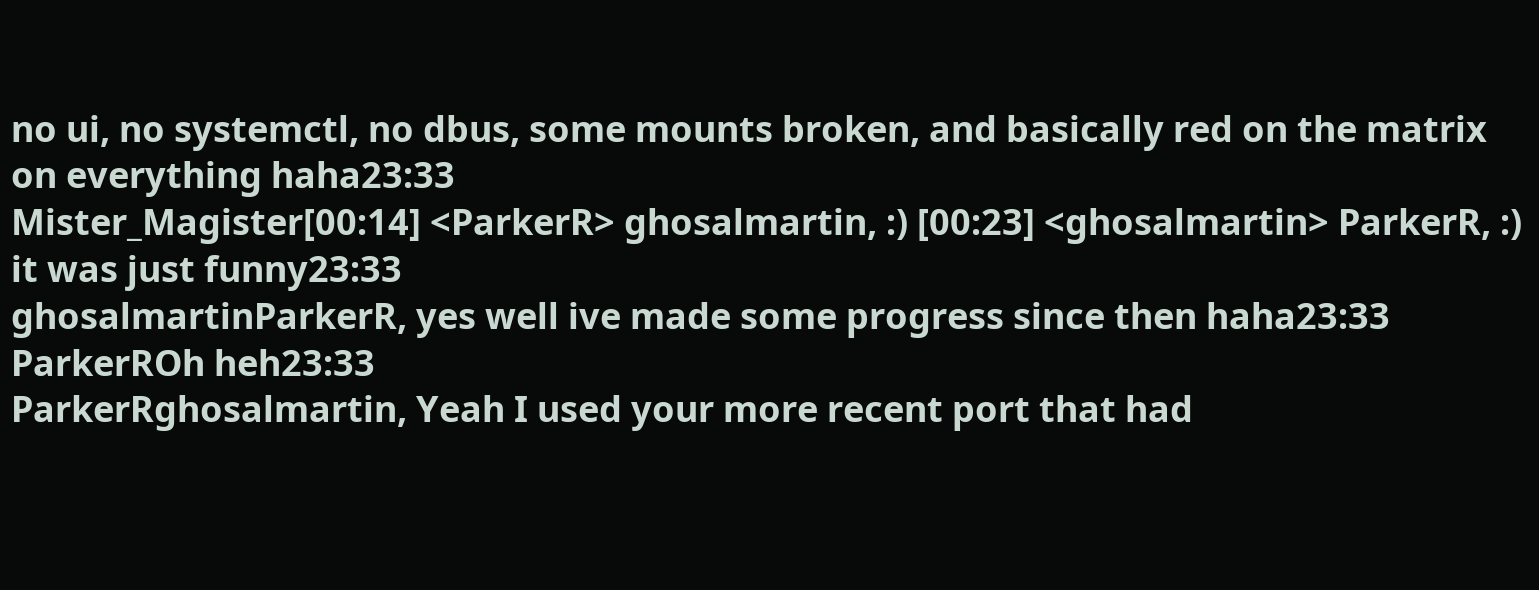no ui, no systemctl, no dbus, some mounts broken, and basically red on the matrix on everything haha23:33
Mister_Magister[00:14] <ParkerR> ghosalmartin, :) [00:23] <ghosalmartin> ParkerR, :)     it was just funny23:33
ghosalmartinParkerR, yes well ive made some progress since then haha23:33
ParkerROh heh23:33
ParkerRghosalmartin, Yeah I used your more recent port that had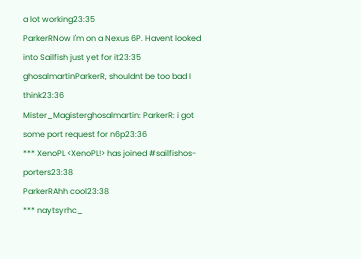a lot working23:35
ParkerRNow I'm on a Nexus 6P. Havent looked into Sailfish just yet for it23:35
ghosalmartinParkerR, shouldnt be too bad I think23:36
Mister_Magisterghosalmartin: ParkerR: i got some port request for n6p23:36
*** XenoPL <XenoPL!> has joined #sailfishos-porters23:38
ParkerRAhh cool23:38
*** naytsyrhc_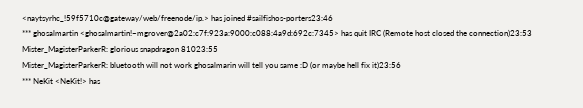<naytsyrhc_!59f5710c@gateway/web/freenode/ip.> has joined #sailfishos-porters23:46
*** ghosalmartin <ghosalmartin!~mgrover@2a02:c7f:923a:9000:c088:4a9d:692c:7345> has quit IRC (Remote host closed the connection)23:53
Mister_MagisterParkerR: glorious snapdragon 81023:55
Mister_MagisterParkerR: bluetooth will not work ghosalmarin will tell you same :D (or maybe hell fix it)23:56
*** NeKit <NeKit!> has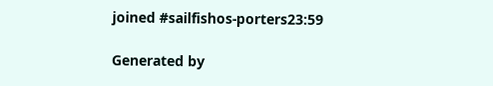joined #sailfishos-porters23:59

Generated by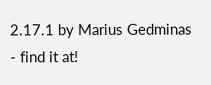2.17.1 by Marius Gedminas - find it at!